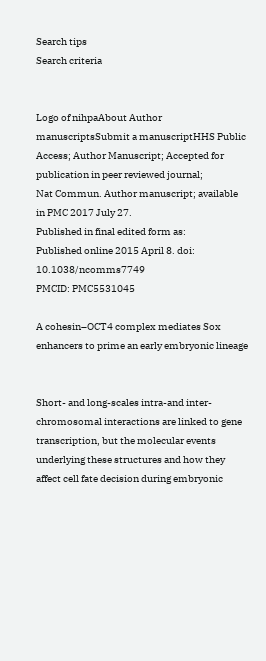Search tips
Search criteria


Logo of nihpaAbout Author manuscriptsSubmit a manuscriptHHS Public Access; Author Manuscript; Accepted for publication in peer reviewed journal;
Nat Commun. Author manuscript; available in PMC 2017 July 27.
Published in final edited form as:
Published online 2015 April 8. doi:  10.1038/ncomms7749
PMCID: PMC5531045

A cohesin–OCT4 complex mediates Sox enhancers to prime an early embryonic lineage


Short- and long-scales intra-and inter-chromosomal interactions are linked to gene transcription, but the molecular events underlying these structures and how they affect cell fate decision during embryonic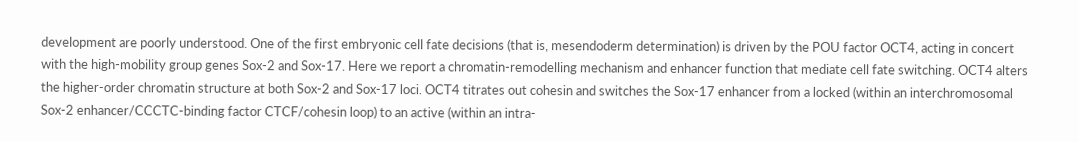development are poorly understood. One of the first embryonic cell fate decisions (that is, mesendoderm determination) is driven by the POU factor OCT4, acting in concert with the high-mobility group genes Sox-2 and Sox-17. Here we report a chromatin-remodelling mechanism and enhancer function that mediate cell fate switching. OCT4 alters the higher-order chromatin structure at both Sox-2 and Sox-17 loci. OCT4 titrates out cohesin and switches the Sox-17 enhancer from a locked (within an interchromosomal Sox-2 enhancer/CCCTC-binding factor CTCF/cohesin loop) to an active (within an intra-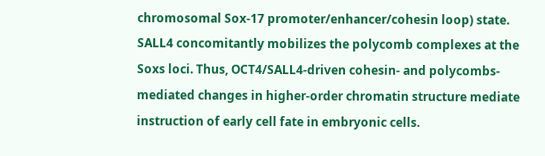chromosomal Sox-17 promoter/enhancer/cohesin loop) state. SALL4 concomitantly mobilizes the polycomb complexes at the Soxs loci. Thus, OCT4/SALL4-driven cohesin- and polycombs-mediated changes in higher-order chromatin structure mediate instruction of early cell fate in embryonic cells.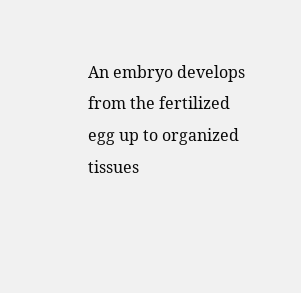An embryo develops from the fertilized egg up to organized tissues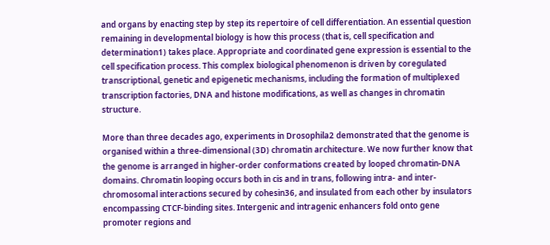and organs by enacting step by step its repertoire of cell differentiation. An essential question remaining in developmental biology is how this process (that is, cell specification and determination1) takes place. Appropriate and coordinated gene expression is essential to the cell specification process. This complex biological phenomenon is driven by coregulated transcriptional, genetic and epigenetic mechanisms, including the formation of multiplexed transcription factories, DNA and histone modifications, as well as changes in chromatin structure.

More than three decades ago, experiments in Drosophila2 demonstrated that the genome is organised within a three-dimensional (3D) chromatin architecture. We now further know that the genome is arranged in higher-order conformations created by looped chromatin-DNA domains. Chromatin looping occurs both in cis and in trans, following intra- and inter-chromosomal interactions secured by cohesin36, and insulated from each other by insulators encompassing CTCF-binding sites. Intergenic and intragenic enhancers fold onto gene promoter regions and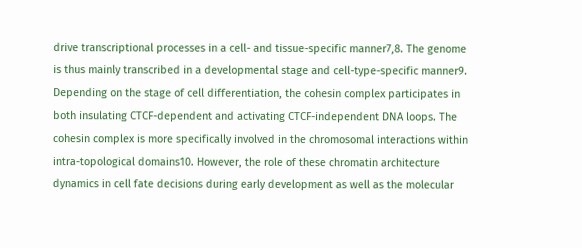drive transcriptional processes in a cell- and tissue-specific manner7,8. The genome is thus mainly transcribed in a developmental stage and cell-type-specific manner9. Depending on the stage of cell differentiation, the cohesin complex participates in both insulating CTCF-dependent and activating CTCF-independent DNA loops. The cohesin complex is more specifically involved in the chromosomal interactions within intra-topological domains10. However, the role of these chromatin architecture dynamics in cell fate decisions during early development as well as the molecular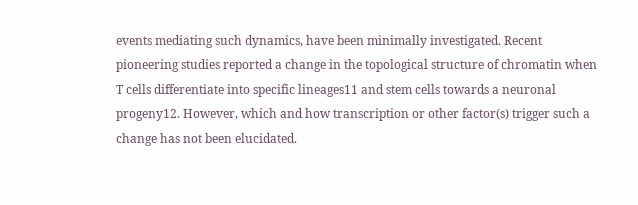events mediating such dynamics, have been minimally investigated. Recent pioneering studies reported a change in the topological structure of chromatin when T cells differentiate into specific lineages11 and stem cells towards a neuronal progeny12. However, which and how transcription or other factor(s) trigger such a change has not been elucidated.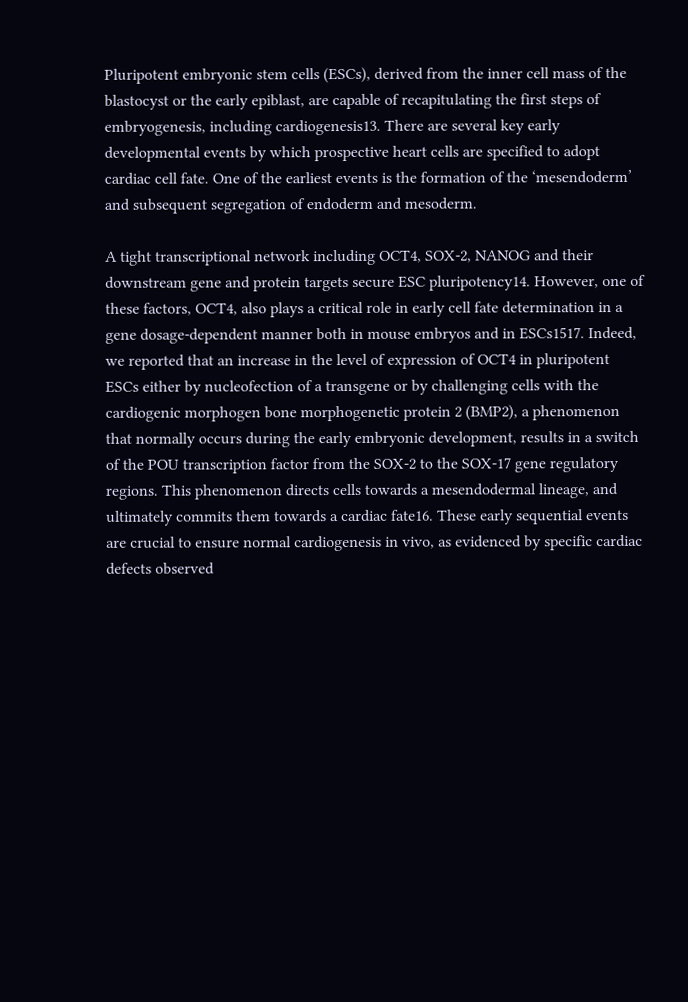Pluripotent embryonic stem cells (ESCs), derived from the inner cell mass of the blastocyst or the early epiblast, are capable of recapitulating the first steps of embryogenesis, including cardiogenesis13. There are several key early developmental events by which prospective heart cells are specified to adopt cardiac cell fate. One of the earliest events is the formation of the ‘mesendoderm’ and subsequent segregation of endoderm and mesoderm.

A tight transcriptional network including OCT4, SOX-2, NANOG and their downstream gene and protein targets secure ESC pluripotency14. However, one of these factors, OCT4, also plays a critical role in early cell fate determination in a gene dosage-dependent manner both in mouse embryos and in ESCs1517. Indeed, we reported that an increase in the level of expression of OCT4 in pluripotent ESCs either by nucleofection of a transgene or by challenging cells with the cardiogenic morphogen bone morphogenetic protein 2 (BMP2), a phenomenon that normally occurs during the early embryonic development, results in a switch of the POU transcription factor from the SOX-2 to the SOX-17 gene regulatory regions. This phenomenon directs cells towards a mesendodermal lineage, and ultimately commits them towards a cardiac fate16. These early sequential events are crucial to ensure normal cardiogenesis in vivo, as evidenced by specific cardiac defects observed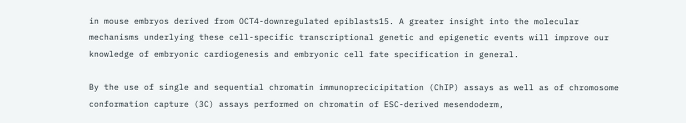in mouse embryos derived from OCT4-downregulated epiblasts15. A greater insight into the molecular mechanisms underlying these cell-specific transcriptional genetic and epigenetic events will improve our knowledge of embryonic cardiogenesis and embryonic cell fate specification in general.

By the use of single and sequential chromatin immunoprecicipitation (ChIP) assays as well as of chromosome conformation capture (3C) assays performed on chromatin of ESC-derived mesendoderm,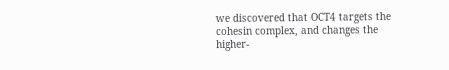we discovered that OCT4 targets the cohesin complex, and changes the higher-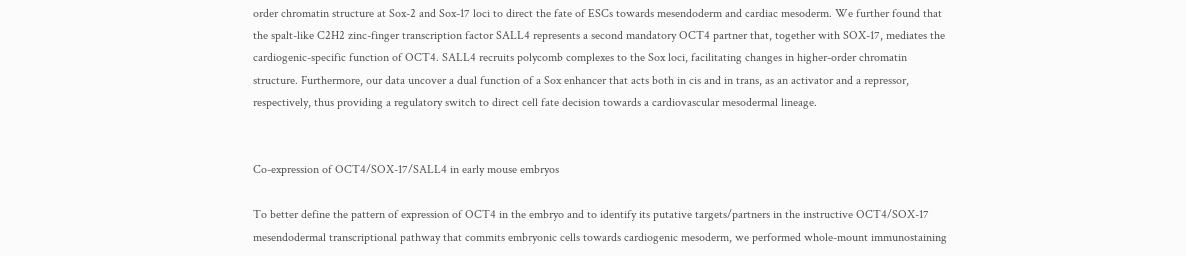order chromatin structure at Sox-2 and Sox-17 loci to direct the fate of ESCs towards mesendoderm and cardiac mesoderm. We further found that the spalt-like C2H2 zinc-finger transcription factor SALL4 represents a second mandatory OCT4 partner that, together with SOX-17, mediates the cardiogenic-specific function of OCT4. SALL4 recruits polycomb complexes to the Sox loci, facilitating changes in higher-order chromatin structure. Furthermore, our data uncover a dual function of a Sox enhancer that acts both in cis and in trans, as an activator and a repressor, respectively, thus providing a regulatory switch to direct cell fate decision towards a cardiovascular mesodermal lineage.


Co-expression of OCT4/SOX-17/SALL4 in early mouse embryos

To better define the pattern of expression of OCT4 in the embryo and to identify its putative targets/partners in the instructive OCT4/SOX-17 mesendodermal transcriptional pathway that commits embryonic cells towards cardiogenic mesoderm, we performed whole-mount immunostaining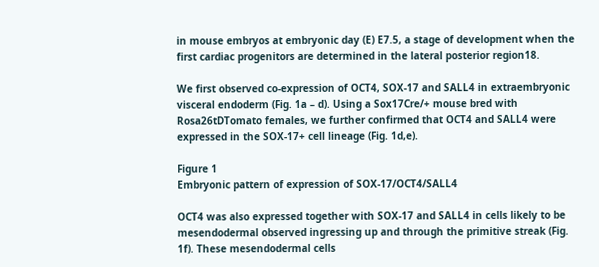in mouse embryos at embryonic day (E) E7.5, a stage of development when the first cardiac progenitors are determined in the lateral posterior region18.

We first observed co-expression of OCT4, SOX-17 and SALL4 in extraembryonic visceral endoderm (Fig. 1a – d). Using a Sox17Cre/+ mouse bred with Rosa26tDTomato females, we further confirmed that OCT4 and SALL4 were expressed in the SOX-17+ cell lineage (Fig. 1d,e).

Figure 1
Embryonic pattern of expression of SOX-17/OCT4/SALL4

OCT4 was also expressed together with SOX-17 and SALL4 in cells likely to be mesendodermal observed ingressing up and through the primitive streak (Fig. 1f). These mesendodermal cells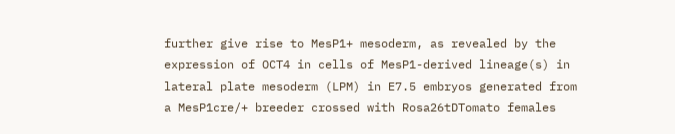further give rise to MesP1+ mesoderm, as revealed by the expression of OCT4 in cells of MesP1-derived lineage(s) in lateral plate mesoderm (LPM) in E7.5 embryos generated from a MesP1cre/+ breeder crossed with Rosa26tDTomato females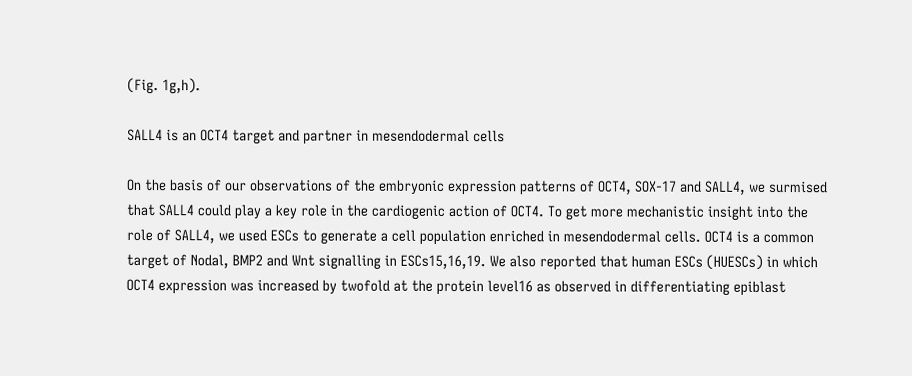(Fig. 1g,h).

SALL4 is an OCT4 target and partner in mesendodermal cells

On the basis of our observations of the embryonic expression patterns of OCT4, SOX-17 and SALL4, we surmised that SALL4 could play a key role in the cardiogenic action of OCT4. To get more mechanistic insight into the role of SALL4, we used ESCs to generate a cell population enriched in mesendodermal cells. OCT4 is a common target of Nodal, BMP2 and Wnt signalling in ESCs15,16,19. We also reported that human ESCs (HUESCs) in which OCT4 expression was increased by twofold at the protein level16 as observed in differentiating epiblast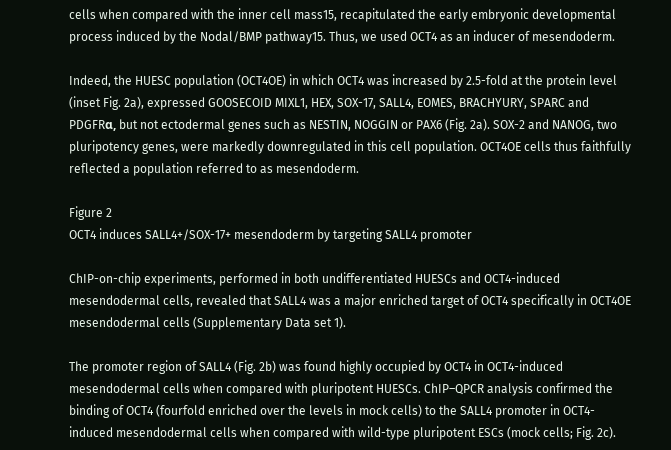cells when compared with the inner cell mass15, recapitulated the early embryonic developmental process induced by the Nodal/BMP pathway15. Thus, we used OCT4 as an inducer of mesendoderm.

Indeed, the HUESC population (OCT4OE) in which OCT4 was increased by 2.5-fold at the protein level (inset Fig. 2a), expressed GOOSECOID MIXL1, HEX, SOX-17, SALL4, EOMES, BRACHYURY, SPARC and PDGFRα, but not ectodermal genes such as NESTIN, NOGGIN or PAX6 (Fig. 2a). SOX-2 and NANOG, two pluripotency genes, were markedly downregulated in this cell population. OCT4OE cells thus faithfully reflected a population referred to as mesendoderm.

Figure 2
OCT4 induces SALL4+/SOX-17+ mesendoderm by targeting SALL4 promoter

ChIP-on-chip experiments, performed in both undifferentiated HUESCs and OCT4-induced mesendodermal cells, revealed that SALL4 was a major enriched target of OCT4 specifically in OCT4OE mesendodermal cells (Supplementary Data set 1).

The promoter region of SALL4 (Fig. 2b) was found highly occupied by OCT4 in OCT4-induced mesendodermal cells when compared with pluripotent HUESCs. ChIP–QPCR analysis confirmed the binding of OCT4 (fourfold enriched over the levels in mock cells) to the SALL4 promoter in OCT4-induced mesendodermal cells when compared with wild-type pluripotent ESCs (mock cells; Fig. 2c).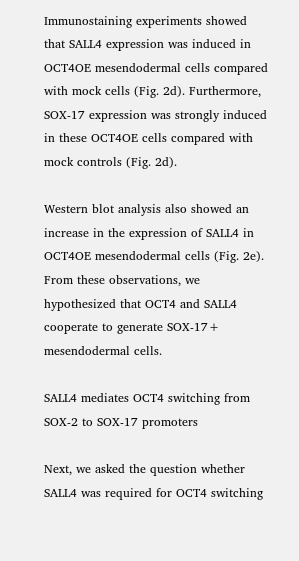Immunostaining experiments showed that SALL4 expression was induced in OCT4OE mesendodermal cells compared with mock cells (Fig. 2d). Furthermore, SOX-17 expression was strongly induced in these OCT4OE cells compared with mock controls (Fig. 2d).

Western blot analysis also showed an increase in the expression of SALL4 in OCT4OE mesendodermal cells (Fig. 2e). From these observations, we hypothesized that OCT4 and SALL4 cooperate to generate SOX-17+ mesendodermal cells.

SALL4 mediates OCT4 switching from SOX-2 to SOX-17 promoters

Next, we asked the question whether SALL4 was required for OCT4 switching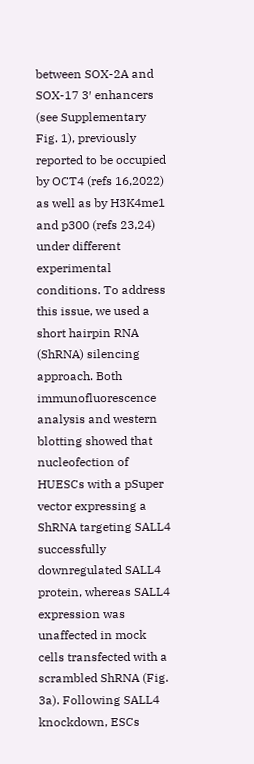between SOX-2A and SOX-17 3′ enhancers (see Supplementary Fig. 1), previously reported to be occupied by OCT4 (refs 16,2022) as well as by H3K4me1 and p300 (refs 23,24) under different experimental conditions. To address this issue, we used a short hairpin RNA (ShRNA) silencing approach. Both immunofluorescence analysis and western blotting showed that nucleofection of HUESCs with a pSuper vector expressing a ShRNA targeting SALL4 successfully downregulated SALL4 protein, whereas SALL4 expression was unaffected in mock cells transfected with a scrambled ShRNA (Fig. 3a). Following SALL4 knockdown, ESCs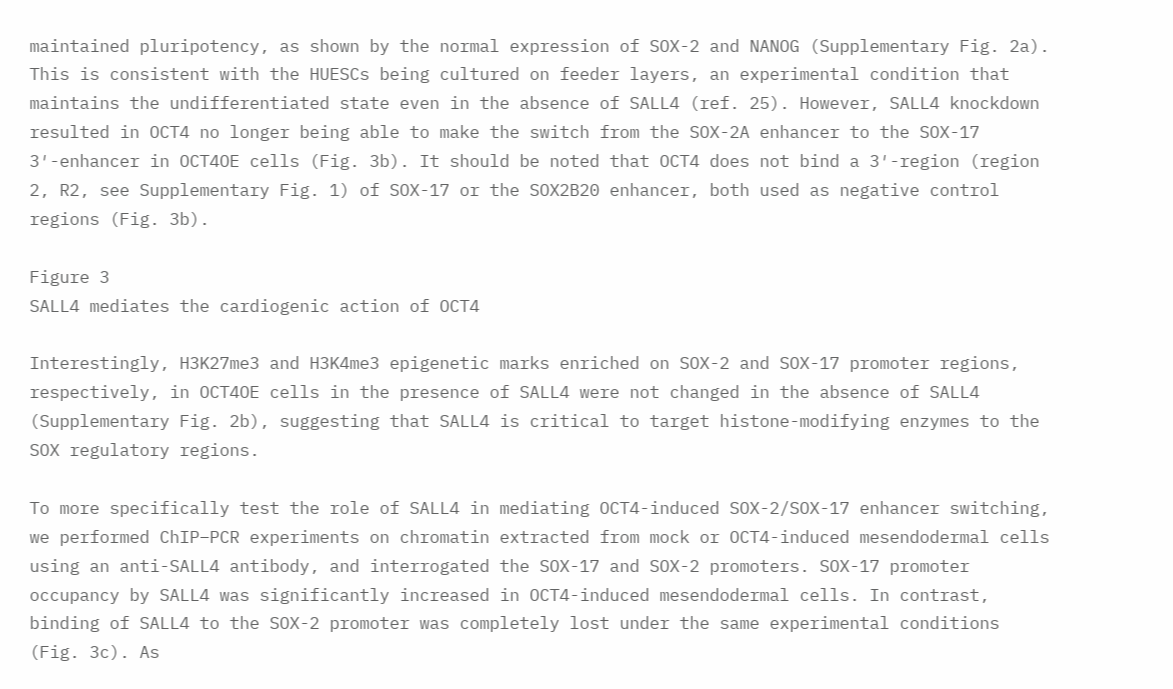maintained pluripotency, as shown by the normal expression of SOX-2 and NANOG (Supplementary Fig. 2a). This is consistent with the HUESCs being cultured on feeder layers, an experimental condition that maintains the undifferentiated state even in the absence of SALL4 (ref. 25). However, SALL4 knockdown resulted in OCT4 no longer being able to make the switch from the SOX-2A enhancer to the SOX-17 3′-enhancer in OCT4OE cells (Fig. 3b). It should be noted that OCT4 does not bind a 3′-region (region 2, R2, see Supplementary Fig. 1) of SOX-17 or the SOX2B20 enhancer, both used as negative control regions (Fig. 3b).

Figure 3
SALL4 mediates the cardiogenic action of OCT4

Interestingly, H3K27me3 and H3K4me3 epigenetic marks enriched on SOX-2 and SOX-17 promoter regions, respectively, in OCT4OE cells in the presence of SALL4 were not changed in the absence of SALL4 (Supplementary Fig. 2b), suggesting that SALL4 is critical to target histone-modifying enzymes to the SOX regulatory regions.

To more specifically test the role of SALL4 in mediating OCT4-induced SOX-2/SOX-17 enhancer switching, we performed ChIP–PCR experiments on chromatin extracted from mock or OCT4-induced mesendodermal cells using an anti-SALL4 antibody, and interrogated the SOX-17 and SOX-2 promoters. SOX-17 promoter occupancy by SALL4 was significantly increased in OCT4-induced mesendodermal cells. In contrast, binding of SALL4 to the SOX-2 promoter was completely lost under the same experimental conditions (Fig. 3c). As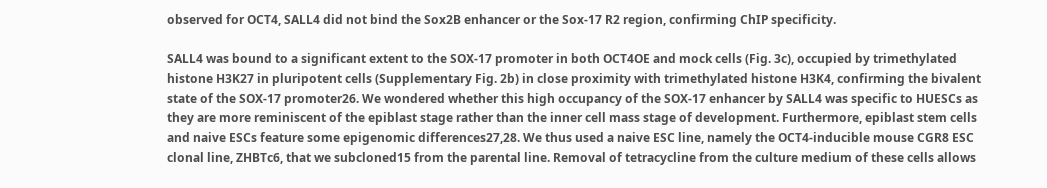observed for OCT4, SALL4 did not bind the Sox2B enhancer or the Sox-17 R2 region, confirming ChIP specificity.

SALL4 was bound to a significant extent to the SOX-17 promoter in both OCT4OE and mock cells (Fig. 3c), occupied by trimethylated histone H3K27 in pluripotent cells (Supplementary Fig. 2b) in close proximity with trimethylated histone H3K4, confirming the bivalent state of the SOX-17 promoter26. We wondered whether this high occupancy of the SOX-17 enhancer by SALL4 was specific to HUESCs as they are more reminiscent of the epiblast stage rather than the inner cell mass stage of development. Furthermore, epiblast stem cells and naive ESCs feature some epigenomic differences27,28. We thus used a naive ESC line, namely the OCT4-inducible mouse CGR8 ESC clonal line, ZHBTc6, that we subcloned15 from the parental line. Removal of tetracycline from the culture medium of these cells allows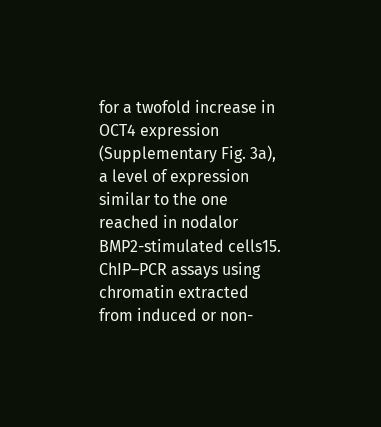for a twofold increase in OCT4 expression (Supplementary Fig. 3a), a level of expression similar to the one reached in nodalor BMP2-stimulated cells15. ChIP–PCR assays using chromatin extracted from induced or non-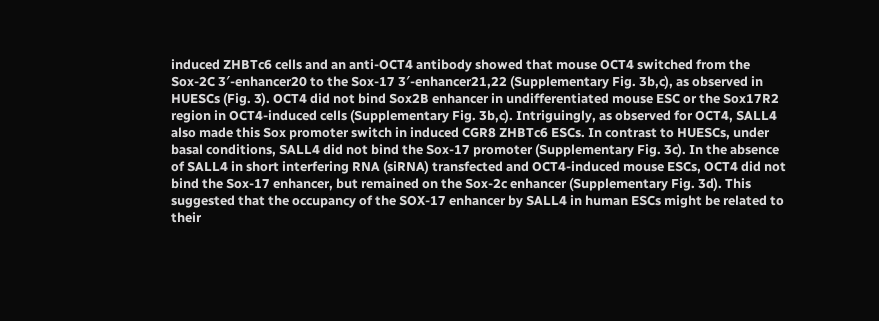induced ZHBTc6 cells and an anti-OCT4 antibody showed that mouse OCT4 switched from the Sox-2C 3′-enhancer20 to the Sox-17 3′-enhancer21,22 (Supplementary Fig. 3b,c), as observed in HUESCs (Fig. 3). OCT4 did not bind Sox2B enhancer in undifferentiated mouse ESC or the Sox17R2 region in OCT4-induced cells (Supplementary Fig. 3b,c). Intriguingly, as observed for OCT4, SALL4 also made this Sox promoter switch in induced CGR8 ZHBTc6 ESCs. In contrast to HUESCs, under basal conditions, SALL4 did not bind the Sox-17 promoter (Supplementary Fig. 3c). In the absence of SALL4 in short interfering RNA (siRNA) transfected and OCT4-induced mouse ESCs, OCT4 did not bind the Sox-17 enhancer, but remained on the Sox-2c enhancer (Supplementary Fig. 3d). This suggested that the occupancy of the SOX-17 enhancer by SALL4 in human ESCs might be related to their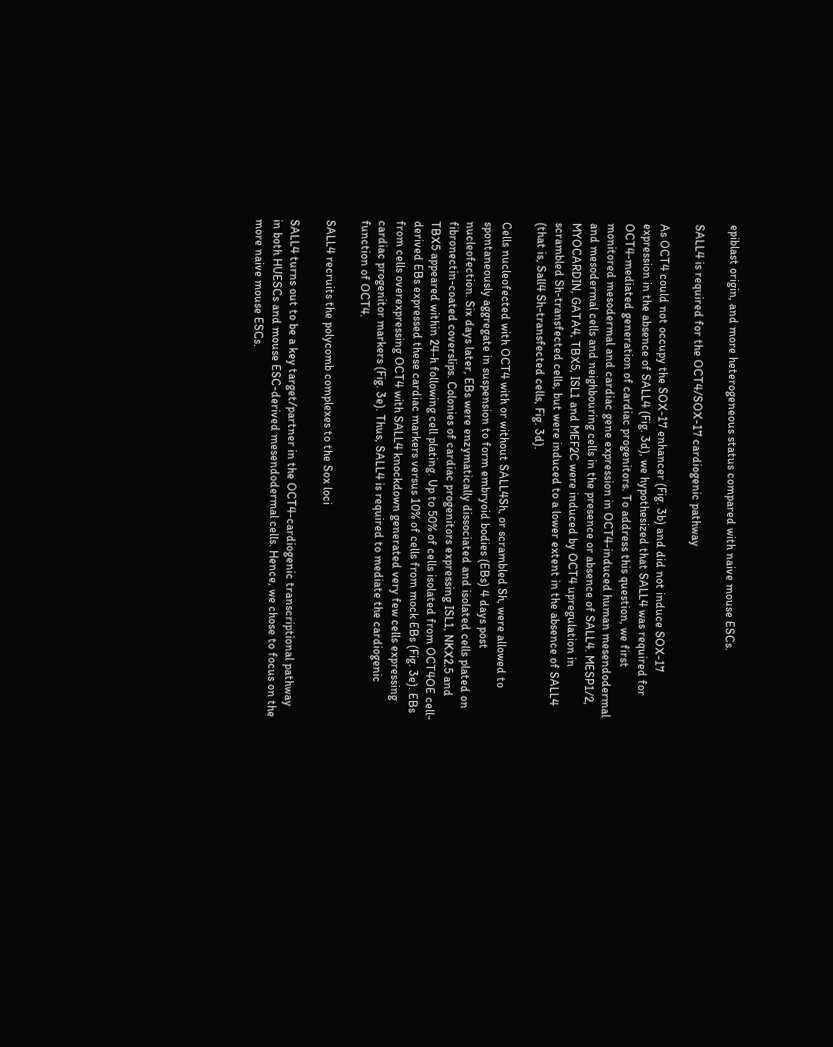epiblast origin, and more heterogeneous status compared with naive mouse ESCs.

SALL4 is required for the OCT4/SOX-17 cardiogenic pathway

As OCT4 could not occupy the SOX-17 enhancer (Fig. 3b) and did not induce SOX-17 expression in the absence of SALL4 (Fig. 3d), we hypothesized that SALL4 was required for OCT4-mediated generation of cardiac progenitors. To address this question, we first monitored mesodermal and cardiac gene expression in OCT4-induced human mesendodermal and mesodermal cells and neighbouring cells in the presence or absence of SALL4. MESP1/2, MYOCARDIN, GATA4, TBX5, ISL1 and MEF2C were induced by OCT4 upregulation in scrambled Sh-transfected cells, but were induced to a lower extent in the absence of SALL4 (that is, Sall4 Sh-transfected cells, Fig. 3d).

Cells nucleofected with OCT4 with or without SALL4Sh, or scrambled Sh, were allowed to spontaneously aggregate in suspension to form embryoid bodies (EBs) 4 days post nucleofection. Six days later, EBs were enzymatically dissociated and isolated cells plated on fibronectin-coated coverslips. Colonies of cardiac progenitors expressing ISL1, NKX2.5 and TBX5 appeared within 24-h following cell plating. Up to 50% of cells isolated from OCT4OE cell-derived EBs expressed these cardiac markers versus 10% of cells from mock EBs (Fig. 3e). EBs from cells overexpressing OCT4 with SALL4 knockdown generated very few cells expressing cardiac progenitor markers (Fig. 3e). Thus, SALL4 is required to mediate the cardiogenic function of OCT4.

SALL4 recruits the polycomb complexes to the Sox loci

SALL4 turns out to be a key target/partner in the OCT4-cardiogenic transcriptional pathway in both HUESCs and mouse ESC-derived mesendodermal cells. Hence, we chose to focus on the more naive mouse ESCs.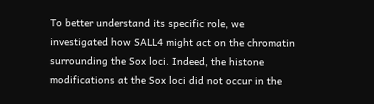To better understand its specific role, we investigated how SALL4 might act on the chromatin surrounding the Sox loci. Indeed, the histone modifications at the Sox loci did not occur in the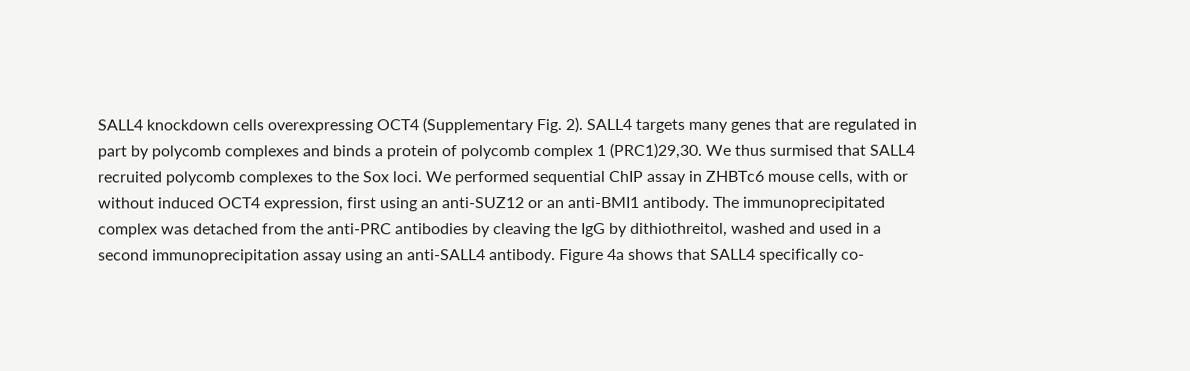SALL4 knockdown cells overexpressing OCT4 (Supplementary Fig. 2). SALL4 targets many genes that are regulated in part by polycomb complexes and binds a protein of polycomb complex 1 (PRC1)29,30. We thus surmised that SALL4 recruited polycomb complexes to the Sox loci. We performed sequential ChIP assay in ZHBTc6 mouse cells, with or without induced OCT4 expression, first using an anti-SUZ12 or an anti-BMI1 antibody. The immunoprecipitated complex was detached from the anti-PRC antibodies by cleaving the IgG by dithiothreitol, washed and used in a second immunoprecipitation assay using an anti-SALL4 antibody. Figure 4a shows that SALL4 specifically co-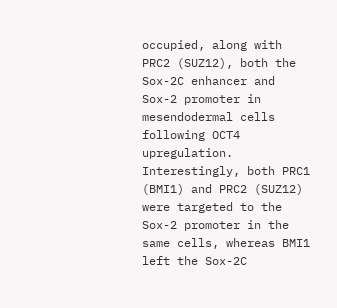occupied, along with PRC2 (SUZ12), both the Sox-2C enhancer and Sox-2 promoter in mesendodermal cells following OCT4 upregulation. Interestingly, both PRC1 (BMI1) and PRC2 (SUZ12) were targeted to the Sox-2 promoter in the same cells, whereas BMI1 left the Sox-2C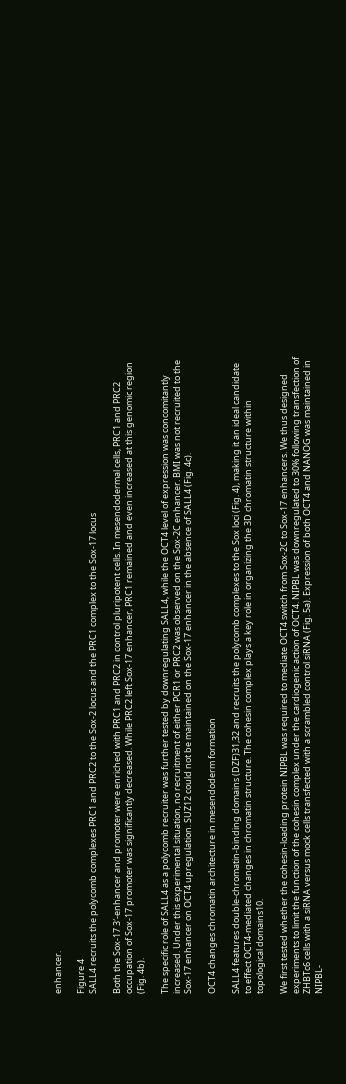enhancer.

Figure 4
SALL4 recruits the polycomb complexes PRC1 and PRC2 to the Sox-2 locus and the PRC1 complex to the Sox-17 locus

Both the Sox-17 3′-enhancer and promoter were enriched with PRC1 and PRC2 in control pluripotent cells. In mesendodermal cells, PRC1 and PRC2 occupation of Sox-17 promoter was significantly decreased. While PRC2 left Sox-17 enhancer, PRC1 remained and even increased at this genomic region (Fig. 4b).

The specific role of SALL4 as a polycomb recruiter was further tested by downregulating SALL4, while the OCT4 level of expression was concomitantly increased. Under this experimental situation, no recruitment of either PCR1 or PRC2 was observed on the Sox-2C enhancer. BMI was not recruited to the Sox-17 enhancer on OCT4 upregulation. SUZ12 could not be maintained on the Sox-17 enhancer in the absence of SALL4 (Fig. 4c).

OCT4 changes chromatin architecture in mesendoderm formation

SALL4 features double-chromatin-binding domains (DZF)31,32 and recruits the polycomb complexes to the Sox loci (Fig. 4), making it an ideal candidate to effect OCT4-mediated changes in chromatin structure. The cohesin complex plays a key role in organizing the 3D chromatin structure within topological domains10.

We first tested whether the cohesin-loading protein NIPBL was required to mediate OCT4 switch from Sox-2C to Sox-17 enhancers. We thus designed experiments to limit the function of the cohesin complex under the cardiogenic action of OCT4. NIPBL was downregulated to 30% following transfection of ZHBTc6 cells with a siRNA versus mock cells transfected with a scrambled control siRNA (Fig. 5a). Expression of both OCT4 and NANOG was maintained in NIPBL-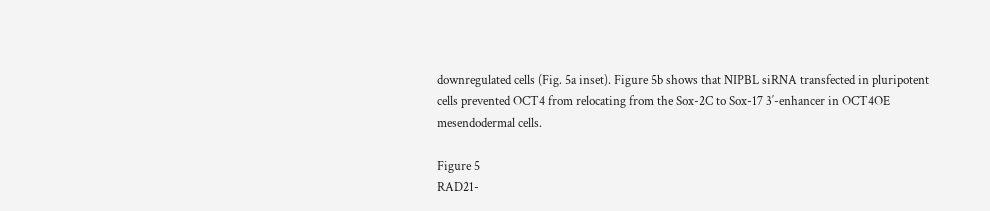downregulated cells (Fig. 5a inset). Figure 5b shows that NIPBL siRNA transfected in pluripotent cells prevented OCT4 from relocating from the Sox-2C to Sox-17 3′-enhancer in OCT4OE mesendodermal cells.

Figure 5
RAD21-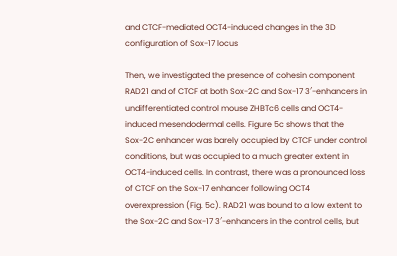and CTCF-mediated OCT4-induced changes in the 3D configuration of Sox-17 locus

Then, we investigated the presence of cohesin component RAD21 and of CTCF at both Sox-2C and Sox-17 3′-enhancers in undifferentiated control mouse ZHBTc6 cells and OCT4-induced mesendodermal cells. Figure 5c shows that the Sox-2C enhancer was barely occupied by CTCF under control conditions, but was occupied to a much greater extent in OCT4-induced cells. In contrast, there was a pronounced loss of CTCF on the Sox-17 enhancer following OCT4 overexpression (Fig. 5c). RAD21 was bound to a low extent to the Sox-2C and Sox-17 3′-enhancers in the control cells, but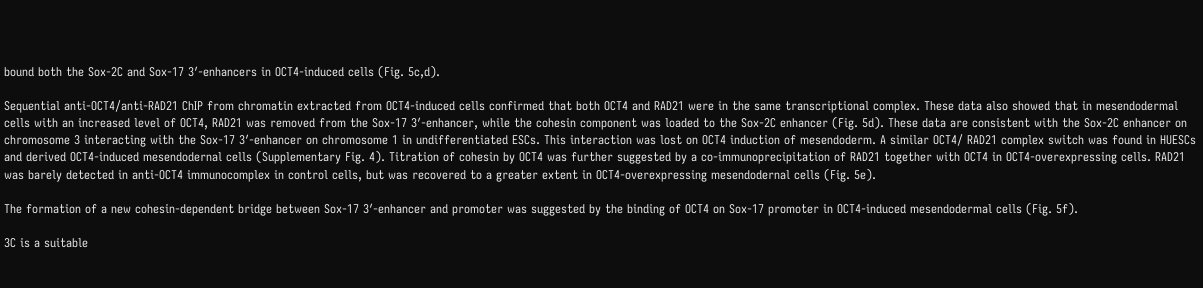bound both the Sox-2C and Sox-17 3′-enhancers in OCT4-induced cells (Fig. 5c,d).

Sequential anti-OCT4/anti-RAD21 ChIP from chromatin extracted from OCT4-induced cells confirmed that both OCT4 and RAD21 were in the same transcriptional complex. These data also showed that in mesendodermal cells with an increased level of OCT4, RAD21 was removed from the Sox-17 3′-enhancer, while the cohesin component was loaded to the Sox-2C enhancer (Fig. 5d). These data are consistent with the Sox-2C enhancer on chromosome 3 interacting with the Sox-17 3′-enhancer on chromosome 1 in undifferentiated ESCs. This interaction was lost on OCT4 induction of mesendoderm. A similar OCT4/ RAD21 complex switch was found in HUESCs and derived OCT4-induced mesendodernal cells (Supplementary Fig. 4). Titration of cohesin by OCT4 was further suggested by a co-immunoprecipitation of RAD21 together with OCT4 in OCT4-overexpressing cells. RAD21 was barely detected in anti-OCT4 immunocomplex in control cells, but was recovered to a greater extent in OCT4-overexpressing mesendodernal cells (Fig. 5e).

The formation of a new cohesin-dependent bridge between Sox-17 3′-enhancer and promoter was suggested by the binding of OCT4 on Sox-17 promoter in OCT4-induced mesendodermal cells (Fig. 5f).

3C is a suitable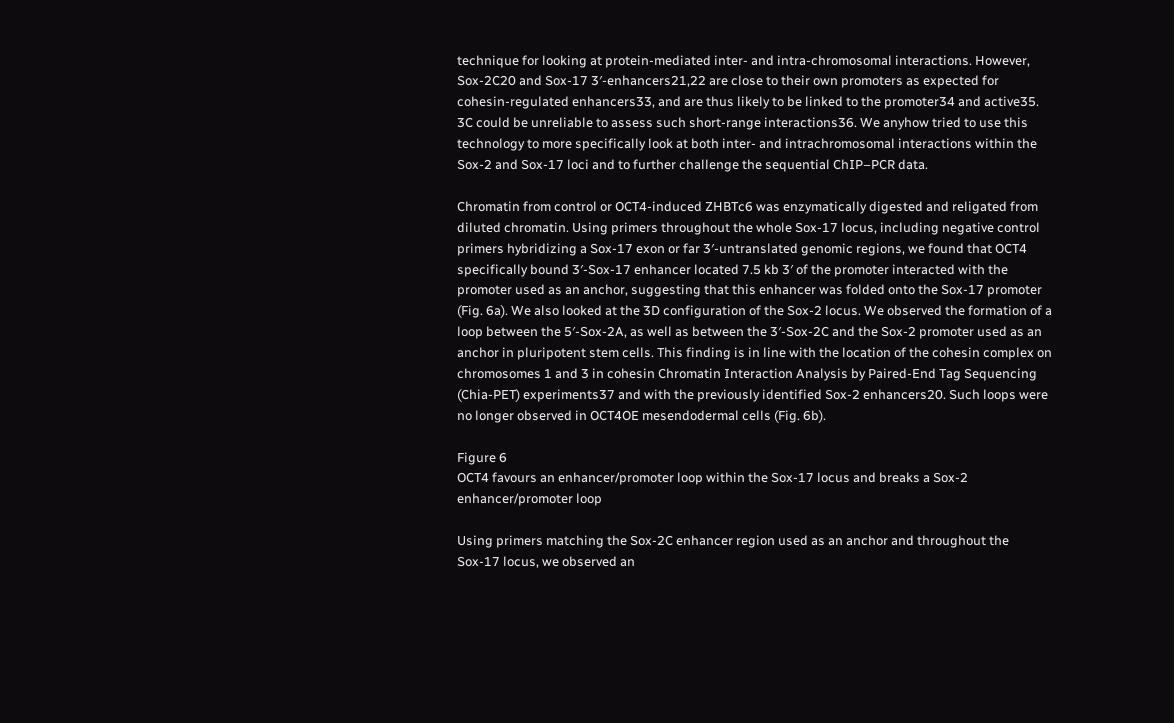technique for looking at protein-mediated inter- and intra-chromosomal interactions. However, Sox-2C20 and Sox-17 3′-enhancers21,22 are close to their own promoters as expected for cohesin-regulated enhancers33, and are thus likely to be linked to the promoter34 and active35. 3C could be unreliable to assess such short-range interactions36. We anyhow tried to use this technology to more specifically look at both inter- and intrachromosomal interactions within the Sox-2 and Sox-17 loci and to further challenge the sequential ChIP–PCR data.

Chromatin from control or OCT4-induced ZHBTc6 was enzymatically digested and religated from diluted chromatin. Using primers throughout the whole Sox-17 locus, including negative control primers hybridizing a Sox-17 exon or far 3′-untranslated genomic regions, we found that OCT4 specifically bound 3′-Sox-17 enhancer located 7.5 kb 3′ of the promoter interacted with the promoter used as an anchor, suggesting that this enhancer was folded onto the Sox-17 promoter (Fig. 6a). We also looked at the 3D configuration of the Sox-2 locus. We observed the formation of a loop between the 5′-Sox-2A, as well as between the 3′-Sox-2C and the Sox-2 promoter used as an anchor in pluripotent stem cells. This finding is in line with the location of the cohesin complex on chromosomes 1 and 3 in cohesin Chromatin Interaction Analysis by Paired-End Tag Sequencing (Chia-PET) experiments37 and with the previously identified Sox-2 enhancers20. Such loops were no longer observed in OCT4OE mesendodermal cells (Fig. 6b).

Figure 6
OCT4 favours an enhancer/promoter loop within the Sox-17 locus and breaks a Sox-2 enhancer/promoter loop

Using primers matching the Sox-2C enhancer region used as an anchor and throughout the Sox-17 locus, we observed an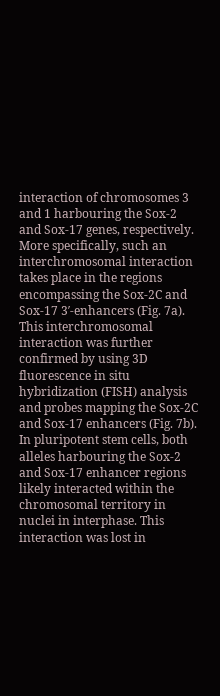interaction of chromosomes 3 and 1 harbouring the Sox-2 and Sox-17 genes, respectively. More specifically, such an interchromosomal interaction takes place in the regions encompassing the Sox-2C and Sox-17 3′-enhancers (Fig. 7a). This interchromosomal interaction was further confirmed by using 3D fluorescence in situ hybridization (FISH) analysis and probes mapping the Sox-2C and Sox-17 enhancers (Fig. 7b). In pluripotent stem cells, both alleles harbouring the Sox-2 and Sox-17 enhancer regions likely interacted within the chromosomal territory in nuclei in interphase. This interaction was lost in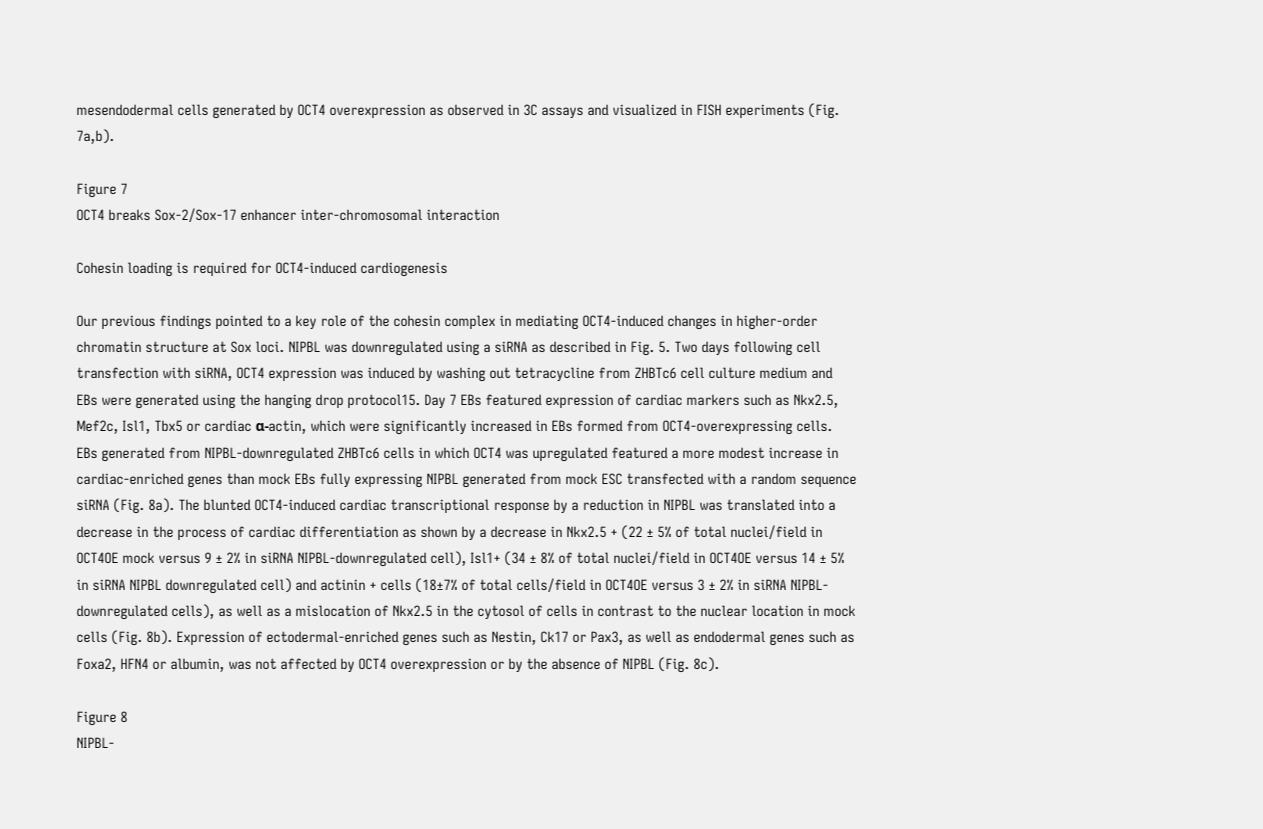mesendodermal cells generated by OCT4 overexpression as observed in 3C assays and visualized in FISH experiments (Fig. 7a,b).

Figure 7
OCT4 breaks Sox-2/Sox-17 enhancer inter-chromosomal interaction

Cohesin loading is required for OCT4-induced cardiogenesis

Our previous findings pointed to a key role of the cohesin complex in mediating OCT4-induced changes in higher-order chromatin structure at Sox loci. NIPBL was downregulated using a siRNA as described in Fig. 5. Two days following cell transfection with siRNA, OCT4 expression was induced by washing out tetracycline from ZHBTc6 cell culture medium and EBs were generated using the hanging drop protocol15. Day 7 EBs featured expression of cardiac markers such as Nkx2.5, Mef2c, Isl1, Tbx5 or cardiac α-actin, which were significantly increased in EBs formed from OCT4-overexpressing cells. EBs generated from NIPBL-downregulated ZHBTc6 cells in which OCT4 was upregulated featured a more modest increase in cardiac-enriched genes than mock EBs fully expressing NIPBL generated from mock ESC transfected with a random sequence siRNA (Fig. 8a). The blunted OCT4-induced cardiac transcriptional response by a reduction in NIPBL was translated into a decrease in the process of cardiac differentiation as shown by a decrease in Nkx2.5 + (22 ± 5% of total nuclei/field in OCT4OE mock versus 9 ± 2% in siRNA NIPBL-downregulated cell), Isl1+ (34 ± 8% of total nuclei/field in OCT4OE versus 14 ± 5% in siRNA NIPBL downregulated cell) and actinin + cells (18±7% of total cells/field in OCT4OE versus 3 ± 2% in siRNA NIPBL-downregulated cells), as well as a mislocation of Nkx2.5 in the cytosol of cells in contrast to the nuclear location in mock cells (Fig. 8b). Expression of ectodermal-enriched genes such as Nestin, Ck17 or Pax3, as well as endodermal genes such as Foxa2, HFN4 or albumin, was not affected by OCT4 overexpression or by the absence of NIPBL (Fig. 8c).

Figure 8
NIPBL-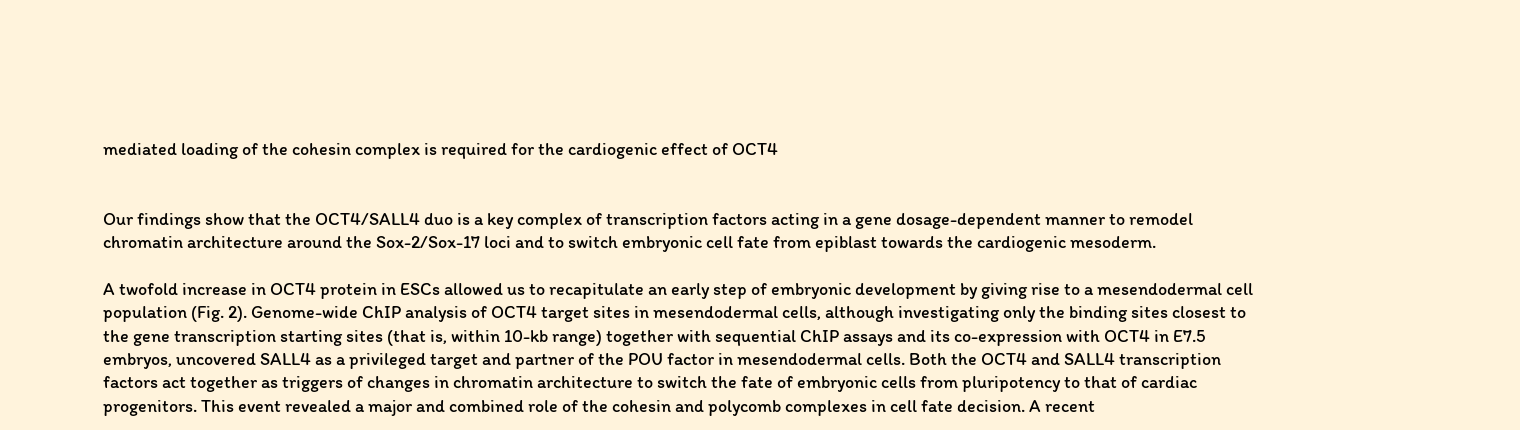mediated loading of the cohesin complex is required for the cardiogenic effect of OCT4


Our findings show that the OCT4/SALL4 duo is a key complex of transcription factors acting in a gene dosage-dependent manner to remodel chromatin architecture around the Sox-2/Sox-17 loci and to switch embryonic cell fate from epiblast towards the cardiogenic mesoderm.

A twofold increase in OCT4 protein in ESCs allowed us to recapitulate an early step of embryonic development by giving rise to a mesendodermal cell population (Fig. 2). Genome-wide ChIP analysis of OCT4 target sites in mesendodermal cells, although investigating only the binding sites closest to the gene transcription starting sites (that is, within 10-kb range) together with sequential ChIP assays and its co-expression with OCT4 in E7.5 embryos, uncovered SALL4 as a privileged target and partner of the POU factor in mesendodermal cells. Both the OCT4 and SALL4 transcription factors act together as triggers of changes in chromatin architecture to switch the fate of embryonic cells from pluripotency to that of cardiac progenitors. This event revealed a major and combined role of the cohesin and polycomb complexes in cell fate decision. A recent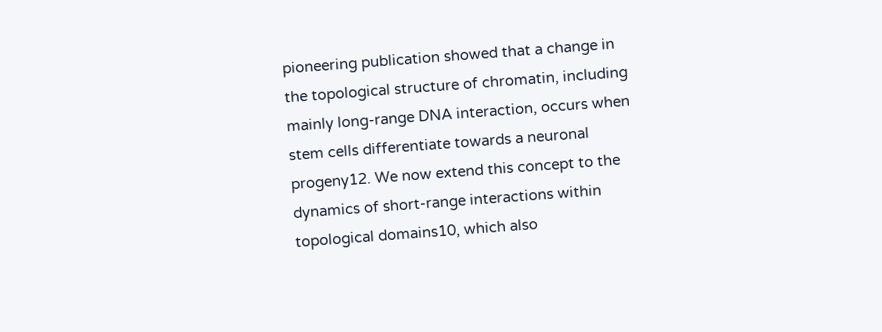pioneering publication showed that a change in the topological structure of chromatin, including mainly long-range DNA interaction, occurs when stem cells differentiate towards a neuronal progeny12. We now extend this concept to the dynamics of short-range interactions within topological domains10, which also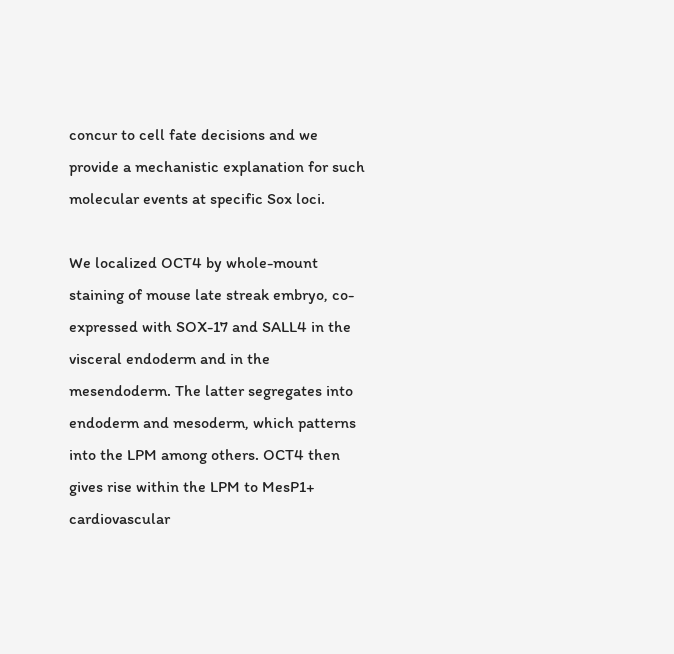concur to cell fate decisions and we provide a mechanistic explanation for such molecular events at specific Sox loci.

We localized OCT4 by whole-mount staining of mouse late streak embryo, co-expressed with SOX-17 and SALL4 in the visceral endoderm and in the mesendoderm. The latter segregates into endoderm and mesoderm, which patterns into the LPM among others. OCT4 then gives rise within the LPM to MesP1+ cardiovascular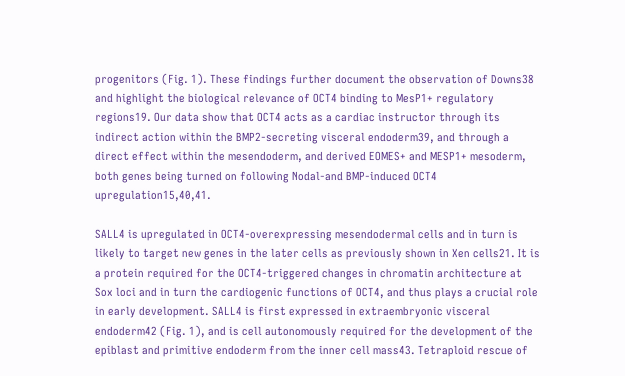progenitors (Fig. 1). These findings further document the observation of Downs38 and highlight the biological relevance of OCT4 binding to MesP1+ regulatory regions19. Our data show that OCT4 acts as a cardiac instructor through its indirect action within the BMP2-secreting visceral endoderm39, and through a direct effect within the mesendoderm, and derived EOMES+ and MESP1+ mesoderm, both genes being turned on following Nodal-and BMP-induced OCT4 upregulation15,40,41.

SALL4 is upregulated in OCT4-overexpressing mesendodermal cells and in turn is likely to target new genes in the later cells as previously shown in Xen cells21. It is a protein required for the OCT4-triggered changes in chromatin architecture at Sox loci and in turn the cardiogenic functions of OCT4, and thus plays a crucial role in early development. SALL4 is first expressed in extraembryonic visceral endoderm42 (Fig. 1), and is cell autonomously required for the development of the epiblast and primitive endoderm from the inner cell mass43. Tetraploid rescue of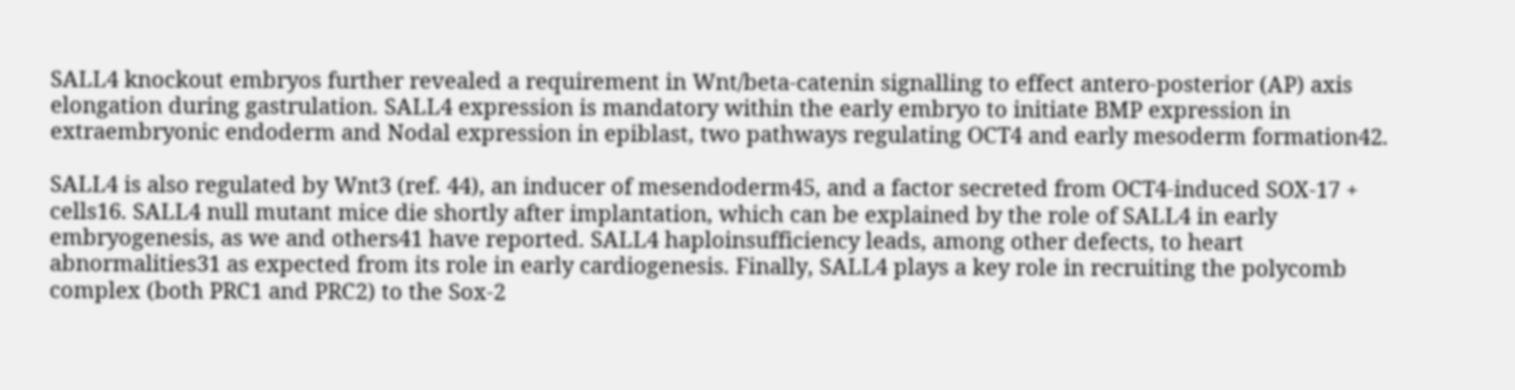SALL4 knockout embryos further revealed a requirement in Wnt/beta-catenin signalling to effect antero-posterior (AP) axis elongation during gastrulation. SALL4 expression is mandatory within the early embryo to initiate BMP expression in extraembryonic endoderm and Nodal expression in epiblast, two pathways regulating OCT4 and early mesoderm formation42.

SALL4 is also regulated by Wnt3 (ref. 44), an inducer of mesendoderm45, and a factor secreted from OCT4-induced SOX-17 + cells16. SALL4 null mutant mice die shortly after implantation, which can be explained by the role of SALL4 in early embryogenesis, as we and others41 have reported. SALL4 haploinsufficiency leads, among other defects, to heart abnormalities31 as expected from its role in early cardiogenesis. Finally, SALL4 plays a key role in recruiting the polycomb complex (both PRC1 and PRC2) to the Sox-2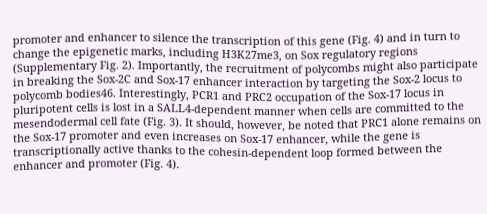promoter and enhancer to silence the transcription of this gene (Fig. 4) and in turn to change the epigenetic marks, including H3K27me3, on Sox regulatory regions (Supplementary Fig. 2). Importantly, the recruitment of polycombs might also participate in breaking the Sox-2C and Sox-17 enhancer interaction by targeting the Sox-2 locus to polycomb bodies46. Interestingly, PCR1 and PRC2 occupation of the Sox-17 locus in pluripotent cells is lost in a SALL4-dependent manner when cells are committed to the mesendodermal cell fate (Fig. 3). It should, however, be noted that PRC1 alone remains on the Sox-17 promoter and even increases on Sox-17 enhancer, while the gene is transcriptionally active thanks to the cohesin-dependent loop formed between the enhancer and promoter (Fig. 4).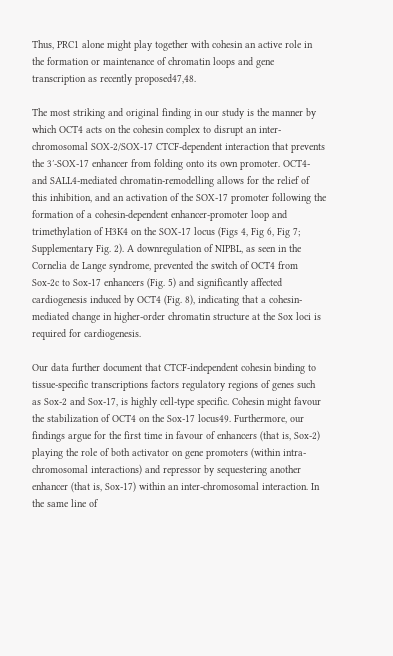Thus, PRC1 alone might play together with cohesin an active role in the formation or maintenance of chromatin loops and gene transcription as recently proposed47,48.

The most striking and original finding in our study is the manner by which OCT4 acts on the cohesin complex to disrupt an inter-chromosomal SOX-2/SOX-17 CTCF-dependent interaction that prevents the 3′-SOX-17 enhancer from folding onto its own promoter. OCT4- and SALL4-mediated chromatin-remodelling allows for the relief of this inhibition, and an activation of the SOX-17 promoter following the formation of a cohesin-dependent enhancer-promoter loop and trimethylation of H3K4 on the SOX-17 locus (Figs 4, Fig 6, Fig 7; Supplementary Fig. 2). A downregulation of NIPBL, as seen in the Cornelia de Lange syndrome, prevented the switch of OCT4 from Sox-2c to Sox-17 enhancers (Fig. 5) and significantly affected cardiogenesis induced by OCT4 (Fig. 8), indicating that a cohesin-mediated change in higher-order chromatin structure at the Sox loci is required for cardiogenesis.

Our data further document that CTCF-independent cohesin binding to tissue-specific transcriptions factors regulatory regions of genes such as Sox-2 and Sox-17, is highly cell-type specific. Cohesin might favour the stabilization of OCT4 on the Sox-17 locus49. Furthermore, our findings argue for the first time in favour of enhancers (that is, Sox-2) playing the role of both activator on gene promoters (within intra-chromosomal interactions) and repressor by sequestering another enhancer (that is, Sox-17) within an inter-chromosomal interaction. In the same line of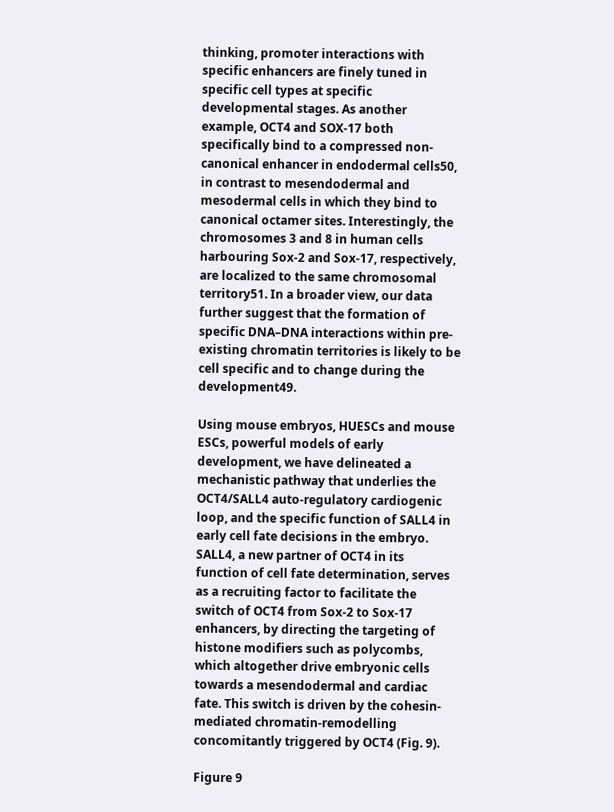thinking, promoter interactions with specific enhancers are finely tuned in specific cell types at specific developmental stages. As another example, OCT4 and SOX-17 both specifically bind to a compressed non-canonical enhancer in endodermal cells50, in contrast to mesendodermal and mesodermal cells in which they bind to canonical octamer sites. Interestingly, the chromosomes 3 and 8 in human cells harbouring Sox-2 and Sox-17, respectively, are localized to the same chromosomal territory51. In a broader view, our data further suggest that the formation of specific DNA–DNA interactions within pre-existing chromatin territories is likely to be cell specific and to change during the development49.

Using mouse embryos, HUESCs and mouse ESCs, powerful models of early development, we have delineated a mechanistic pathway that underlies the OCT4/SALL4 auto-regulatory cardiogenic loop, and the specific function of SALL4 in early cell fate decisions in the embryo. SALL4, a new partner of OCT4 in its function of cell fate determination, serves as a recruiting factor to facilitate the switch of OCT4 from Sox-2 to Sox-17 enhancers, by directing the targeting of histone modifiers such as polycombs, which altogether drive embryonic cells towards a mesendodermal and cardiac fate. This switch is driven by the cohesin-mediated chromatin-remodelling concomitantly triggered by OCT4 (Fig. 9).

Figure 9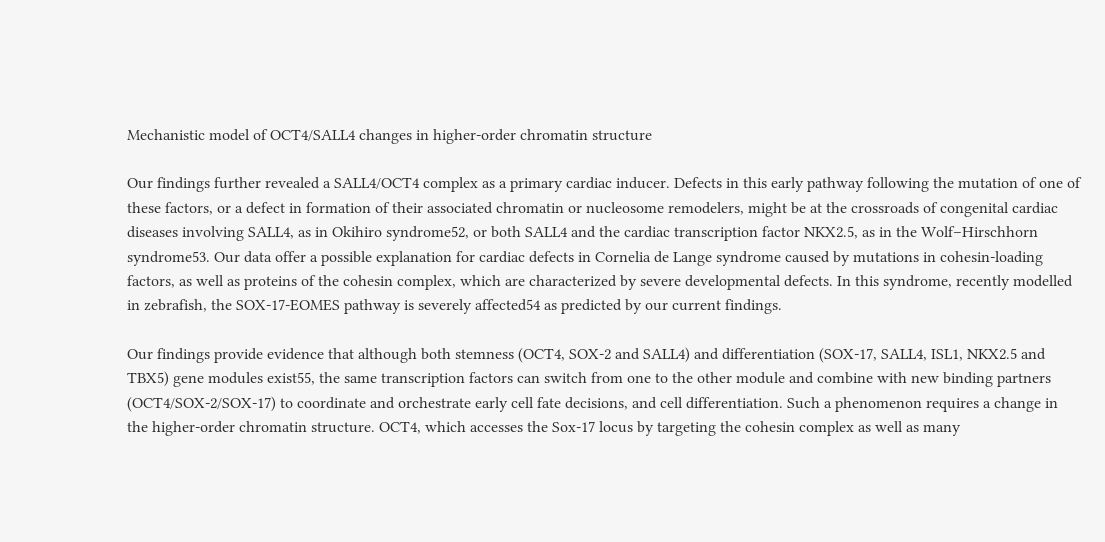Mechanistic model of OCT4/SALL4 changes in higher-order chromatin structure

Our findings further revealed a SALL4/OCT4 complex as a primary cardiac inducer. Defects in this early pathway following the mutation of one of these factors, or a defect in formation of their associated chromatin or nucleosome remodelers, might be at the crossroads of congenital cardiac diseases involving SALL4, as in Okihiro syndrome52, or both SALL4 and the cardiac transcription factor NKX2.5, as in the Wolf–Hirschhorn syndrome53. Our data offer a possible explanation for cardiac defects in Cornelia de Lange syndrome caused by mutations in cohesin-loading factors, as well as proteins of the cohesin complex, which are characterized by severe developmental defects. In this syndrome, recently modelled in zebrafish, the SOX-17-EOMES pathway is severely affected54 as predicted by our current findings.

Our findings provide evidence that although both stemness (OCT4, SOX-2 and SALL4) and differentiation (SOX-17, SALL4, ISL1, NKX2.5 and TBX5) gene modules exist55, the same transcription factors can switch from one to the other module and combine with new binding partners (OCT4/SOX-2/SOX-17) to coordinate and orchestrate early cell fate decisions, and cell differentiation. Such a phenomenon requires a change in the higher-order chromatin structure. OCT4, which accesses the Sox-17 locus by targeting the cohesin complex as well as many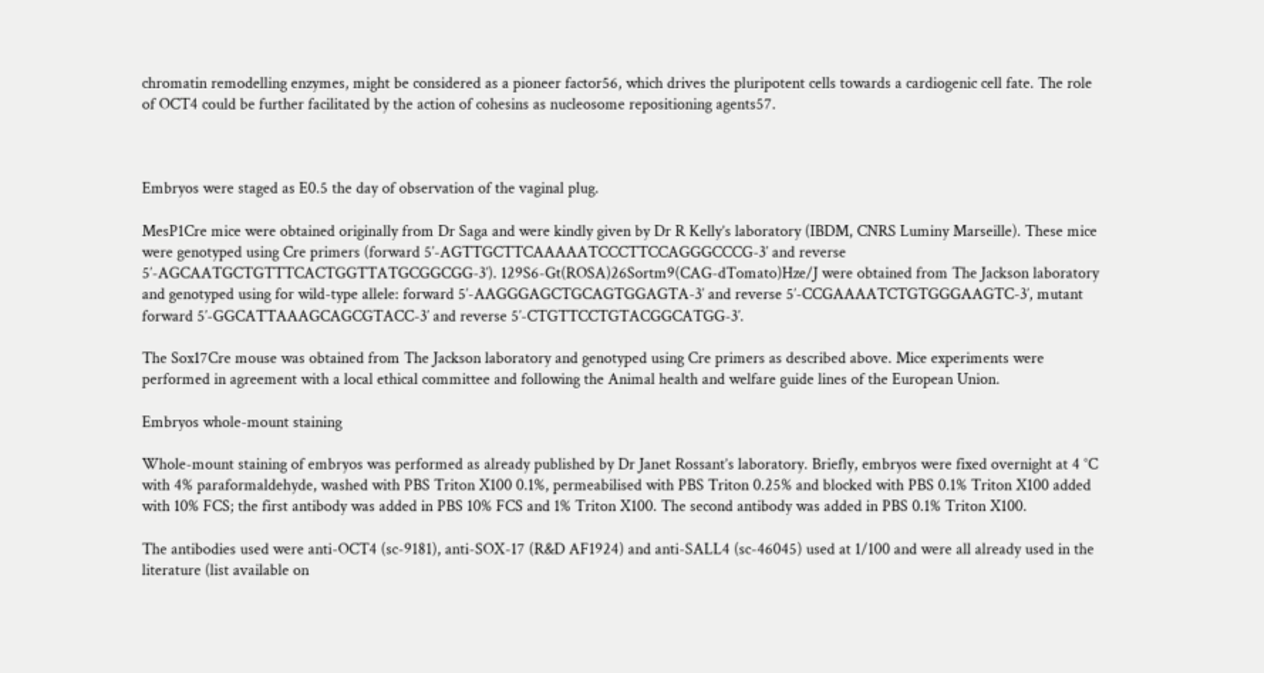chromatin remodelling enzymes, might be considered as a pioneer factor56, which drives the pluripotent cells towards a cardiogenic cell fate. The role of OCT4 could be further facilitated by the action of cohesins as nucleosome repositioning agents57.



Embryos were staged as E0.5 the day of observation of the vaginal plug.

MesP1Cre mice were obtained originally from Dr Saga and were kindly given by Dr R Kelly’s laboratory (IBDM, CNRS Luminy Marseille). These mice were genotyped using Cre primers (forward 5′-AGTTGCTTCAAAAATCCCTTCCAGGGCCCG-3′ and reverse 5′-AGCAATGCTGTTTCACTGGTTATGCGGCGG-3′). 129S6-Gt(ROSA)26Sortm9(CAG-dTomato)Hze/J were obtained from The Jackson laboratory and genotyped using for wild-type allele: forward 5′-AAGGGAGCTGCAGTGGAGTA-3′ and reverse 5′-CCGAAAATCTGTGGGAAGTC-3′, mutant forward 5′-GGCATTAAAGCAGCGTACC-3′ and reverse 5′-CTGTTCCTGTACGGCATGG-3′.

The Sox17Cre mouse was obtained from The Jackson laboratory and genotyped using Cre primers as described above. Mice experiments were performed in agreement with a local ethical committee and following the Animal health and welfare guide lines of the European Union.

Embryos whole-mount staining

Whole-mount staining of embryos was performed as already published by Dr Janet Rossant’s laboratory. Briefly, embryos were fixed overnight at 4 °C with 4% paraformaldehyde, washed with PBS Triton X100 0.1%, permeabilised with PBS Triton 0.25% and blocked with PBS 0.1% Triton X100 added with 10% FCS; the first antibody was added in PBS 10% FCS and 1% Triton X100. The second antibody was added in PBS 0.1% Triton X100.

The antibodies used were anti-OCT4 (sc-9181), anti-SOX-17 (R&D AF1924) and anti-SALL4 (sc-46045) used at 1/100 and were all already used in the literature (list available on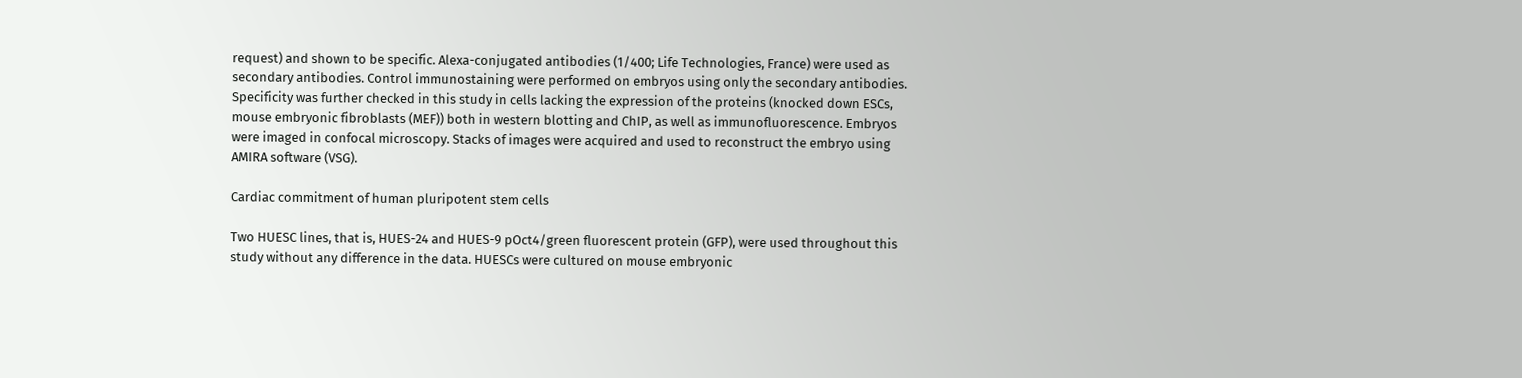request) and shown to be specific. Alexa-conjugated antibodies (1/400; Life Technologies, France) were used as secondary antibodies. Control immunostaining were performed on embryos using only the secondary antibodies. Specificity was further checked in this study in cells lacking the expression of the proteins (knocked down ESCs, mouse embryonic fibroblasts (MEF)) both in western blotting and ChIP, as well as immunofluorescence. Embryos were imaged in confocal microscopy. Stacks of images were acquired and used to reconstruct the embryo using AMIRA software (VSG).

Cardiac commitment of human pluripotent stem cells

Two HUESC lines, that is, HUES-24 and HUES-9 pOct4/green fluorescent protein (GFP), were used throughout this study without any difference in the data. HUESCs were cultured on mouse embryonic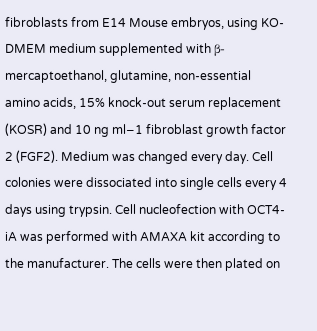fibroblasts from E14 Mouse embryos, using KO-DMEM medium supplemented with β-mercaptoethanol, glutamine, non-essential amino acids, 15% knock-out serum replacement (KOSR) and 10 ng ml−1 fibroblast growth factor 2 (FGF2). Medium was changed every day. Cell colonies were dissociated into single cells every 4 days using trypsin. Cell nucleofection with OCT4-iA was performed with AMAXA kit according to the manufacturer. The cells were then plated on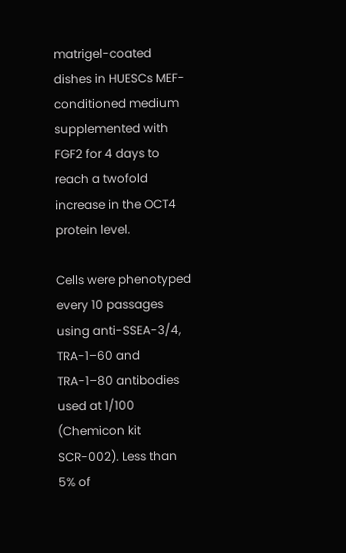matrigel-coated dishes in HUESCs MEF-conditioned medium supplemented with FGF2 for 4 days to reach a twofold increase in the OCT4 protein level.

Cells were phenotyped every 10 passages using anti-SSEA-3/4, TRA-1–60 and TRA-1–80 antibodies used at 1/100 (Chemicon kit SCR-002). Less than 5% of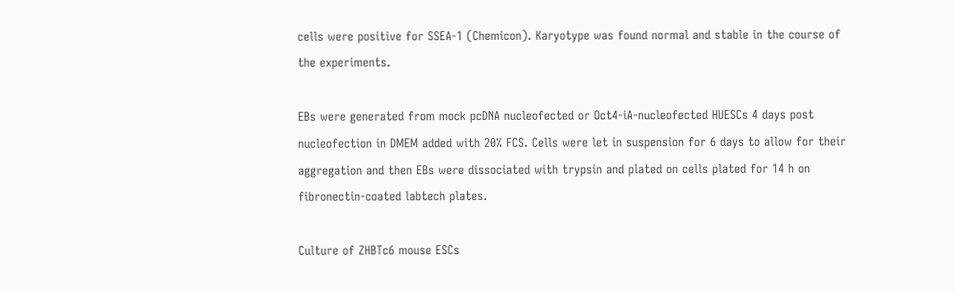cells were positive for SSEA-1 (Chemicon). Karyotype was found normal and stable in the course of the experiments.

EBs were generated from mock pcDNA nucleofected or Oct4-iA-nucleofected HUESCs 4 days post nucleofection in DMEM added with 20% FCS. Cells were let in suspension for 6 days to allow for their aggregation and then EBs were dissociated with trypsin and plated on cells plated for 14 h on fibronectin-coated labtech plates.

Culture of ZHBTc6 mouse ESCs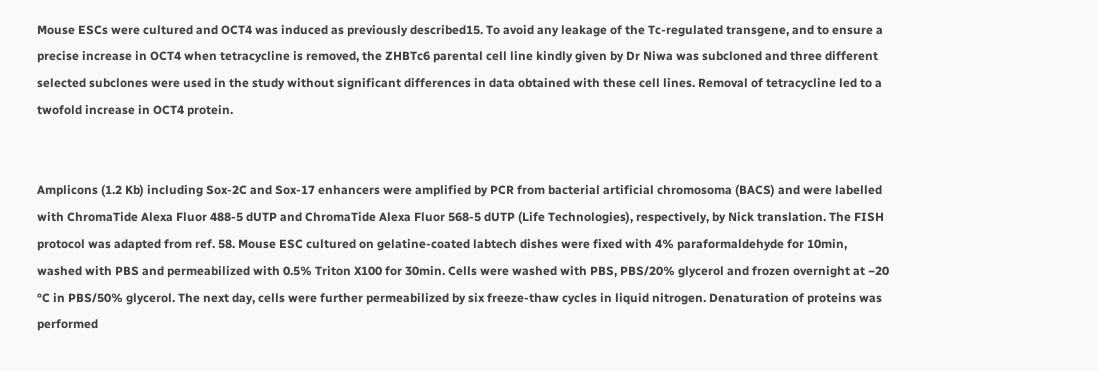Mouse ESCs were cultured and OCT4 was induced as previously described15. To avoid any leakage of the Tc-regulated transgene, and to ensure a precise increase in OCT4 when tetracycline is removed, the ZHBTc6 parental cell line kindly given by Dr Niwa was subcloned and three different selected subclones were used in the study without significant differences in data obtained with these cell lines. Removal of tetracycline led to a twofold increase in OCT4 protein.


Amplicons (1.2 Kb) including Sox-2C and Sox-17 enhancers were amplified by PCR from bacterial artificial chromosoma (BACS) and were labelled with ChromaTide Alexa Fluor 488-5 dUTP and ChromaTide Alexa Fluor 568-5 dUTP (Life Technologies), respectively, by Nick translation. The FISH protocol was adapted from ref. 58. Mouse ESC cultured on gelatine-coated labtech dishes were fixed with 4% paraformaldehyde for 10min, washed with PBS and permeabilized with 0.5% Triton X100 for 30min. Cells were washed with PBS, PBS/20% glycerol and frozen overnight at −20 °C in PBS/50% glycerol. The next day, cells were further permeabilized by six freeze-thaw cycles in liquid nitrogen. Denaturation of proteins was performed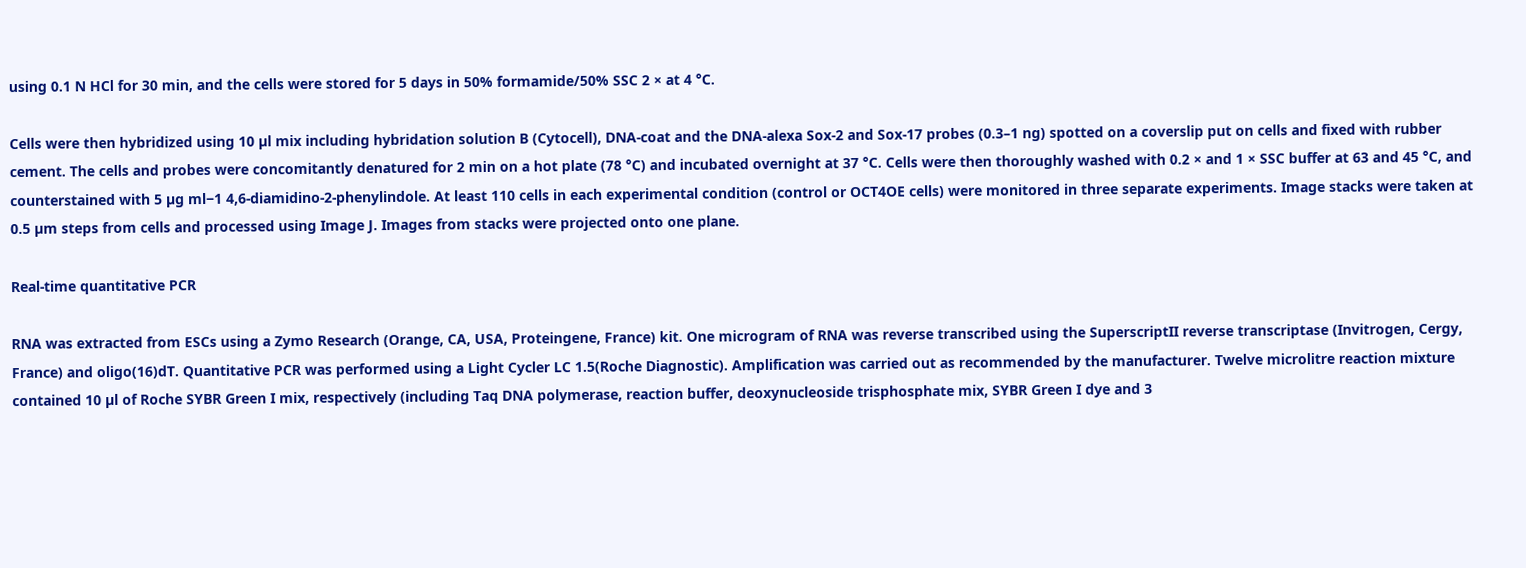using 0.1 N HCl for 30 min, and the cells were stored for 5 days in 50% formamide/50% SSC 2 × at 4 °C.

Cells were then hybridized using 10 µl mix including hybridation solution B (Cytocell), DNA-coat and the DNA-alexa Sox-2 and Sox-17 probes (0.3–1 ng) spotted on a coverslip put on cells and fixed with rubber cement. The cells and probes were concomitantly denatured for 2 min on a hot plate (78 °C) and incubated overnight at 37 °C. Cells were then thoroughly washed with 0.2 × and 1 × SSC buffer at 63 and 45 °C, and counterstained with 5 µg ml−1 4,6-diamidino-2-phenylindole. At least 110 cells in each experimental condition (control or OCT4OE cells) were monitored in three separate experiments. Image stacks were taken at 0.5 µm steps from cells and processed using Image J. Images from stacks were projected onto one plane.

Real-time quantitative PCR

RNA was extracted from ESCs using a Zymo Research (Orange, CA, USA, Proteingene, France) kit. One microgram of RNA was reverse transcribed using the SuperscriptII reverse transcriptase (Invitrogen, Cergy, France) and oligo(16)dT. Quantitative PCR was performed using a Light Cycler LC 1.5(Roche Diagnostic). Amplification was carried out as recommended by the manufacturer. Twelve microlitre reaction mixture contained 10 µl of Roche SYBR Green I mix, respectively (including Taq DNA polymerase, reaction buffer, deoxynucleoside trisphosphate mix, SYBR Green I dye and 3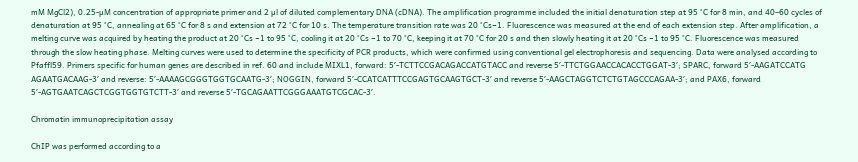mM MgCl2), 0.25-µM concentration of appropriate primer and 2 µl of diluted complementary DNA (cDNA). The amplification programme included the initial denaturation step at 95 °C for 8 min, and 40–60 cycles of denaturation at 95 °C, annealing at 65 °C for 8 s and extension at 72 °C for 10 s. The temperature transition rate was 20 °Cs−1. Fluorescence was measured at the end of each extension step. After amplification, a melting curve was acquired by heating the product at 20 °Cs −1 to 95 °C, cooling it at 20 °Cs −1 to 70 °C, keeping it at 70 °C for 20 s and then slowly heating it at 20 °Cs −1 to 95 °C. Fluorescence was measured through the slow heating phase. Melting curves were used to determine the specificity of PCR products, which were confirmed using conventional gel electrophoresis and sequencing. Data were analysed according to Pfaffl59. Primers specific for human genes are described in ref. 60 and include MIXL1, forward: 5′-TCTTCCGACAGACCATGTACC and reverse 5′-TTCTGGAACCACACCTGGAT-3′; SPARC, forward 5′-AAGATCCATG AGAATGACAAG-3′ and reverse: 5′-AAAAGCGGGTGGTGCAATG-3′; NOGGIN, forward 5′-CCATCATTTCCGAGTGCAAGTGCT-3′ and reverse 5′-AAGCTAGGTCTCTGTAGCCCAGAA-3′; and PAX6, forward 5′-AGTGAATCAGCTCGGTGGTGTCTT-3′ and reverse 5′-TGCAGAATTCGGGAAATGTCGCAC-3′.

Chromatin immunoprecipitation assay

ChIP was performed according to a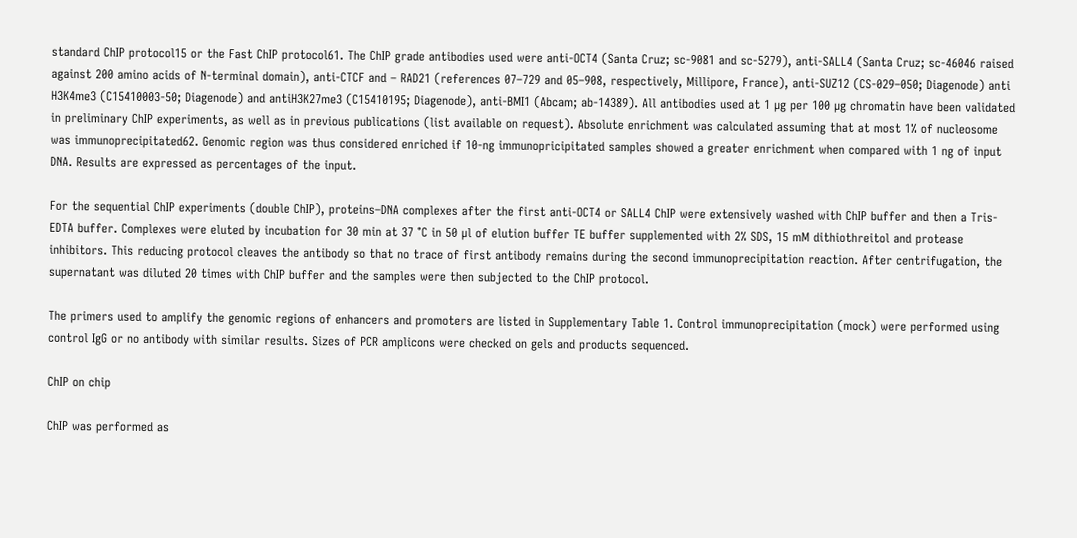standard ChIP protocol15 or the Fast ChIP protocol61. The ChIP grade antibodies used were anti-OCT4 (Santa Cruz; sc-9081 and sc-5279), anti-SALL4 (Santa Cruz; sc-46046 raised against 200 amino acids of N-terminal domain), anti-CTCF and – RAD21 (references 07–729 and 05–908, respectively, Millipore, France), anti-SUZ12 (CS-029–050; Diagenode) anti H3K4me3 (C15410003-50; Diagenode) and antiH3K27me3 (C15410195; Diagenode), anti-BMI1 (Abcam; ab-14389). All antibodies used at 1 µg per 100 µg chromatin have been validated in preliminary ChIP experiments, as well as in previous publications (list available on request). Absolute enrichment was calculated assuming that at most 1% of nucleosome was immunoprecipitated62. Genomic region was thus considered enriched if 10-ng immunopricipitated samples showed a greater enrichment when compared with 1 ng of input DNA. Results are expressed as percentages of the input.

For the sequential ChIP experiments (double ChIP), proteins–DNA complexes after the first anti-OCT4 or SALL4 ChIP were extensively washed with ChIP buffer and then a Tris-EDTA buffer. Complexes were eluted by incubation for 30 min at 37 °C in 50 µl of elution buffer TE buffer supplemented with 2% SDS, 15 mM dithiothreitol and protease inhibitors. This reducing protocol cleaves the antibody so that no trace of first antibody remains during the second immunoprecipitation reaction. After centrifugation, the supernatant was diluted 20 times with ChIP buffer and the samples were then subjected to the ChIP protocol.

The primers used to amplify the genomic regions of enhancers and promoters are listed in Supplementary Table 1. Control immunoprecipitation (mock) were performed using control IgG or no antibody with similar results. Sizes of PCR amplicons were checked on gels and products sequenced.

ChIP on chip

ChIP was performed as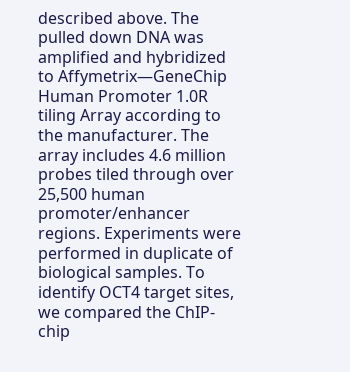described above. The pulled down DNA was amplified and hybridized to Affymetrix—GeneChip Human Promoter 1.0R tiling Array according to the manufacturer. The array includes 4.6 million probes tiled through over 25,500 human promoter/enhancer regions. Experiments were performed in duplicate of biological samples. To identify OCT4 target sites, we compared the ChIP-chip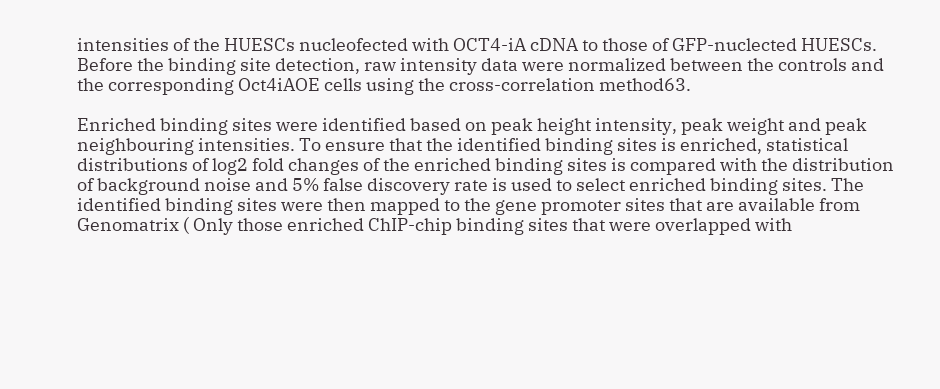intensities of the HUESCs nucleofected with OCT4-iA cDNA to those of GFP-nuclected HUESCs. Before the binding site detection, raw intensity data were normalized between the controls and the corresponding Oct4iAOE cells using the cross-correlation method63.

Enriched binding sites were identified based on peak height intensity, peak weight and peak neighbouring intensities. To ensure that the identified binding sites is enriched, statistical distributions of log2 fold changes of the enriched binding sites is compared with the distribution of background noise and 5% false discovery rate is used to select enriched binding sites. The identified binding sites were then mapped to the gene promoter sites that are available from Genomatrix ( Only those enriched ChIP-chip binding sites that were overlapped with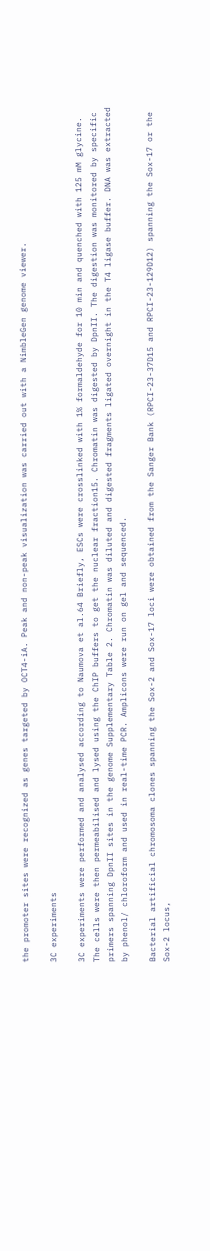the promoter sites were recognized as genes targeted by OCT4-iA. Peak and non-peak visualization was carried out with a NimbleGen genome viewer.

3C experiments

3C experiments were performed and analysed according to Naumova et al.64 Briefly, ESCs were crosslinked with 1% formaldehyde for 10 min and quenched with 125 mM glycine. The cells were then permeabilised and lysed using the ChIP buffers to get the nuclear fraction15. Chromatin was digested by DpnII. The digestion was monitored by specific primers spanning DpnII sites in the genome Supplementary Table 2. Chromatin was diluted and digested fragments ligated overnight in the T4 ligase buffer. DNA was extracted by phenol/ chloroform and used in real-time PCR. Amplicons were run on gel and sequenced.

Bacterial artificial chromosoma clones spanning the Sox-2 and Sox-17 loci were obtained from the Sanger Bank (RPCI-23-37D15 and RPCI-23-129D12) spanning the Sox-17 or the Sox-2 locus,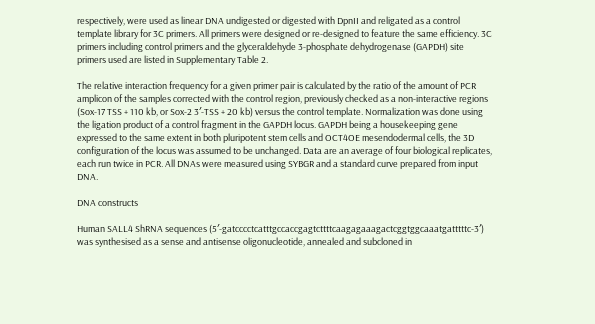respectively, were used as linear DNA undigested or digested with DpnII and religated as a control template library for 3C primers. All primers were designed or re-designed to feature the same efficiency. 3C primers including control primers and the glyceraldehyde 3-phosphate dehydrogenase (GAPDH) site primers used are listed in Supplementary Table 2.

The relative interaction frequency for a given primer pair is calculated by the ratio of the amount of PCR amplicon of the samples corrected with the control region, previously checked as a non-interactive regions (Sox-17 TSS + 110 kb, or Sox-2 3′-TSS + 20 kb) versus the control template. Normalization was done using the ligation product of a control fragment in the GAPDH locus. GAPDH being a housekeeping gene expressed to the same extent in both pluripotent stem cells and OCT4OE mesendodermal cells, the 3D configuration of the locus was assumed to be unchanged. Data are an average of four biological replicates, each run twice in PCR. All DNAs were measured using SYBGR and a standard curve prepared from input DNA.

DNA constructs

Human SALL4 ShRNA sequences (5′-gatcccctcatttgccaccgagtcttttcaagagaaagactcggtggcaaatgatttttc-3′) was synthesised as a sense and antisense oligonucleotide, annealed and subcloned in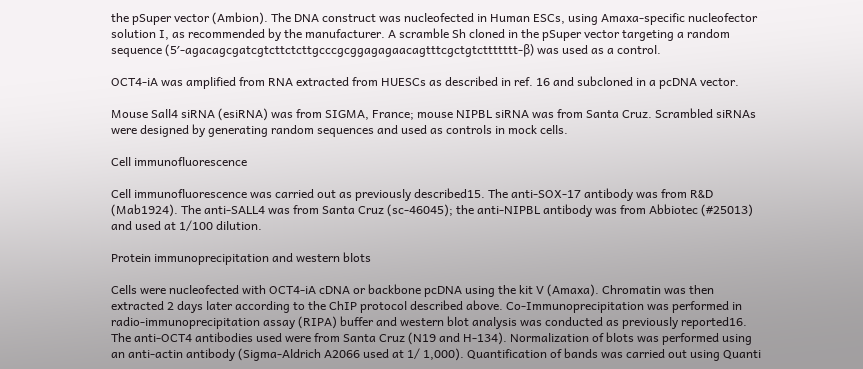the pSuper vector (Ambion). The DNA construct was nucleofected in Human ESCs, using Amaxa-specific nucleofector solution I, as recommended by the manufacturer. A scramble Sh cloned in the pSuper vector targeting a random sequence (5′-agacagcgatcgtcttctcttgcccgcggagagaacagtttcgctgtcttttttt-β) was used as a control.

OCT4-iA was amplified from RNA extracted from HUESCs as described in ref. 16 and subcloned in a pcDNA vector.

Mouse Sall4 siRNA (esiRNA) was from SIGMA, France; mouse NIPBL siRNA was from Santa Cruz. Scrambled siRNAs were designed by generating random sequences and used as controls in mock cells.

Cell immunofluorescence

Cell immunofluorescence was carried out as previously described15. The anti-SOX-17 antibody was from R&D (Mab1924). The anti-SALL4 was from Santa Cruz (sc-46045); the anti-NIPBL antibody was from Abbiotec (#25013) and used at 1/100 dilution.

Protein immunoprecipitation and western blots

Cells were nucleofected with OCT4-iA cDNA or backbone pcDNA using the kit V (Amaxa). Chromatin was then extracted 2 days later according to the ChIP protocol described above. Co-Immunoprecipitation was performed in radio-immunoprecipitation assay (RIPA) buffer and western blot analysis was conducted as previously reported16. The anti-OCT4 antibodies used were from Santa Cruz (N19 and H-134). Normalization of blots was performed using an anti-actin antibody (Sigma-Aldrich A2066 used at 1/ 1,000). Quantification of bands was carried out using Quanti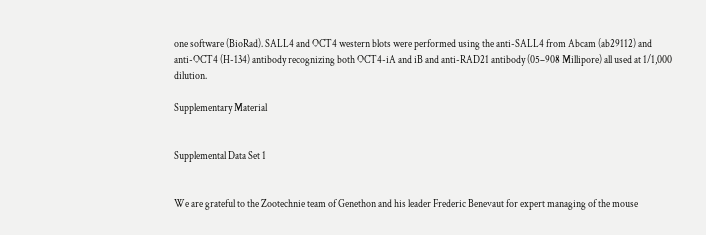one software (BioRad). SALL4 and OCT4 western blots were performed using the anti-SALL4 from Abcam (ab29112) and anti-OCT4 (H-134) antibody recognizing both OCT4-iA and iB and anti-RAD21 antibody (05–908 Millipore) all used at 1/1,000 dilution.

Supplementary Material


Supplemental Data Set 1


We are grateful to the Zootechnie team of Genethon and his leader Frederic Benevaut for expert managing of the mouse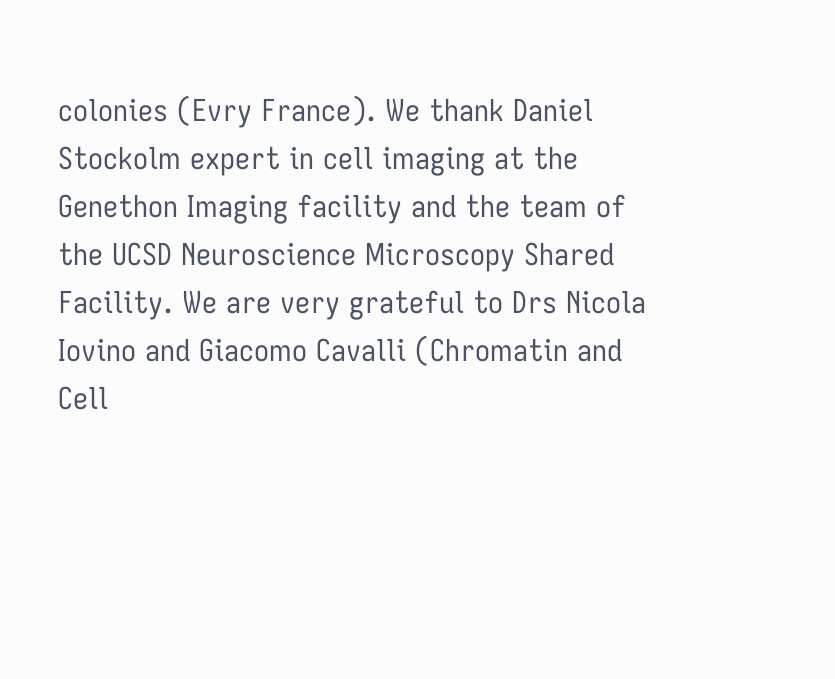colonies (Evry France). We thank Daniel Stockolm expert in cell imaging at the Genethon Imaging facility and the team of the UCSD Neuroscience Microscopy Shared Facility. We are very grateful to Drs Nicola Iovino and Giacomo Cavalli (Chromatin and Cell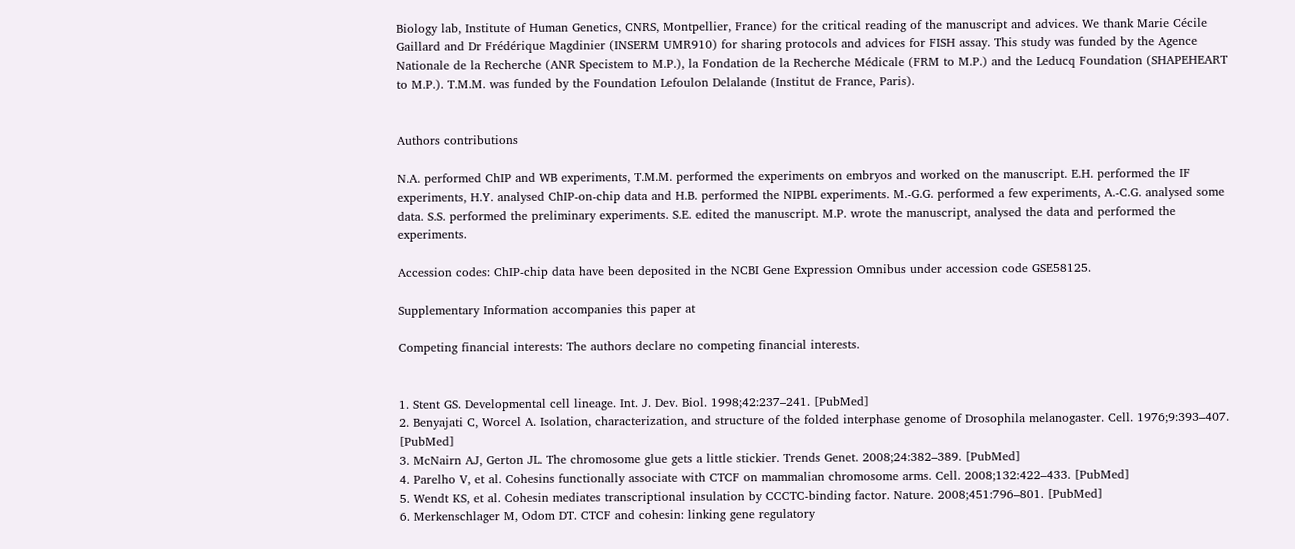Biology lab, Institute of Human Genetics, CNRS, Montpellier, France) for the critical reading of the manuscript and advices. We thank Marie Cécile Gaillard and Dr Frédérique Magdinier (INSERM UMR910) for sharing protocols and advices for FISH assay. This study was funded by the Agence Nationale de la Recherche (ANR Specistem to M.P.), la Fondation de la Recherche Médicale (FRM to M.P.) and the Leducq Foundation (SHAPEHEART to M.P.). T.M.M. was funded by the Foundation Lefoulon Delalande (Institut de France, Paris).


Authors contributions

N.A. performed ChIP and WB experiments, T.M.M. performed the experiments on embryos and worked on the manuscript. E.H. performed the IF experiments, H.Y. analysed ChIP-on-chip data and H.B. performed the NIPBL experiments. M.-G.G. performed a few experiments, A.-C.G. analysed some data. S.S. performed the preliminary experiments. S.E. edited the manuscript. M.P. wrote the manuscript, analysed the data and performed the experiments.

Accession codes: ChIP-chip data have been deposited in the NCBI Gene Expression Omnibus under accession code GSE58125.

Supplementary Information accompanies this paper at

Competing financial interests: The authors declare no competing financial interests.


1. Stent GS. Developmental cell lineage. Int. J. Dev. Biol. 1998;42:237–241. [PubMed]
2. Benyajati C, Worcel A. Isolation, characterization, and structure of the folded interphase genome of Drosophila melanogaster. Cell. 1976;9:393–407. [PubMed]
3. McNairn AJ, Gerton JL. The chromosome glue gets a little stickier. Trends Genet. 2008;24:382–389. [PubMed]
4. Parelho V, et al. Cohesins functionally associate with CTCF on mammalian chromosome arms. Cell. 2008;132:422–433. [PubMed]
5. Wendt KS, et al. Cohesin mediates transcriptional insulation by CCCTC-binding factor. Nature. 2008;451:796–801. [PubMed]
6. Merkenschlager M, Odom DT. CTCF and cohesin: linking gene regulatory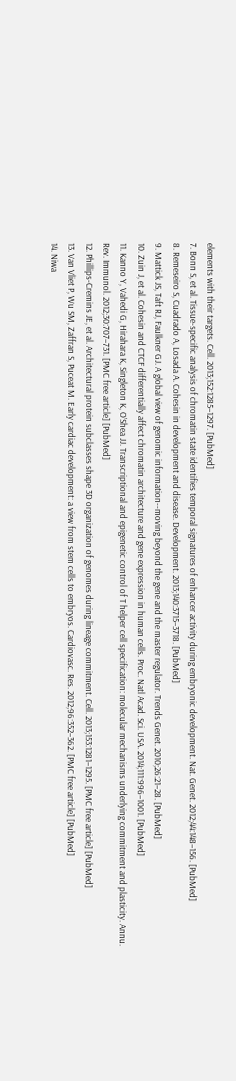elements with their targets. Cell. 2013;152:1285–1297. [PubMed]
7. Bonn S, et al. Tissue-specific analysis of chromatin state identifies temporal signatures of enhancer activity during embryonic development. Nat. Genet. 2012;44:148–156. [PubMed]
8. Remeseiro S, Cuadrado A, Losada A. Cohesin in development and disease. Development. 2013;140:3715–3718. [PubMed]
9. Mattick JS, Taft RJ, Faulkner GJ. A global view of genomic information--moving beyond the gene and the master regulator. Trends Genet. 2010;26:21–28. [PubMed]
10. Zuin J, et al. Cohesin and CTCF differentially affect chromatin architecture and gene expression in human cells. Proc. Natl Acad. Sci. USA. 2014;111:996–1001. [PubMed]
11. Kanno Y, Vahedi G, Hirahara K, Singleton K, O’Shea JJ. Transcriptional and epigenetic control of T helper cell specification: molecular mechanisms underlying commitment and plasticity. Annu. Rev. Immunol. 2012;30:707–731. [PMC free article] [PubMed]
12. Phillips-Cremins JE, et al. Architectural protein subclasses shape 3D organization of genomes during lineage commitment. Cell. 2013;153:1281–1295. [PMC free article] [PubMed]
13. Van Vliet P, Wu SM, Zaffran S, Puceat M. Early cardiac development: a view from stem cells to embryos. Cardiovasc. Res. 2012;96:352–362. [PMC free article] [PubMed]
14. Niwa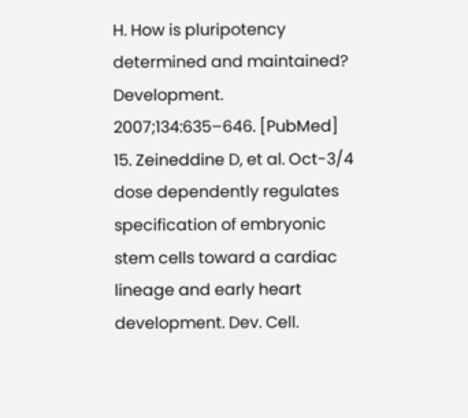H. How is pluripotency determined and maintained? Development. 2007;134:635–646. [PubMed]
15. Zeineddine D, et al. Oct-3/4 dose dependently regulates specification of embryonic stem cells toward a cardiac lineage and early heart development. Dev. Cell.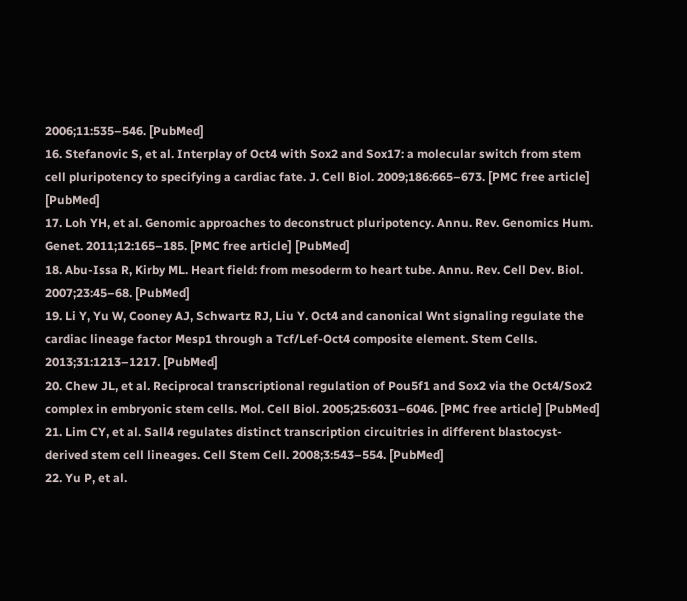2006;11:535–546. [PubMed]
16. Stefanovic S, et al. Interplay of Oct4 with Sox2 and Sox17: a molecular switch from stem cell pluripotency to specifying a cardiac fate. J. Cell Biol. 2009;186:665–673. [PMC free article] [PubMed]
17. Loh YH, et al. Genomic approaches to deconstruct pluripotency. Annu. Rev. Genomics Hum. Genet. 2011;12:165–185. [PMC free article] [PubMed]
18. Abu-Issa R, Kirby ML. Heart field: from mesoderm to heart tube. Annu. Rev. Cell Dev. Biol. 2007;23:45–68. [PubMed]
19. Li Y, Yu W, Cooney AJ, Schwartz RJ, Liu Y. Oct4 and canonical Wnt signaling regulate the cardiac lineage factor Mesp1 through a Tcf/Lef-Oct4 composite element. Stem Cells. 2013;31:1213–1217. [PubMed]
20. Chew JL, et al. Reciprocal transcriptional regulation of Pou5f1 and Sox2 via the Oct4/Sox2 complex in embryonic stem cells. Mol. Cell Biol. 2005;25:6031–6046. [PMC free article] [PubMed]
21. Lim CY, et al. Sall4 regulates distinct transcription circuitries in different blastocyst-derived stem cell lineages. Cell Stem Cell. 2008;3:543–554. [PubMed]
22. Yu P, et al.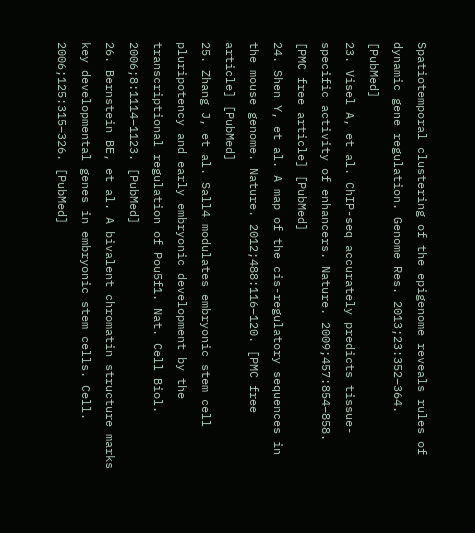Spatiotemporal clustering of the epigenome reveals rules of dynamic gene regulation. Genome Res. 2013;23:352–364. [PubMed]
23. Visel A, et al. ChIP-seq accurately predicts tissue-specific activity of enhancers. Nature. 2009;457:854–858. [PMC free article] [PubMed]
24. Shen Y, et al. A map of the cis-regulatory sequences in the mouse genome. Nature. 2012;488:116–120. [PMC free article] [PubMed]
25. Zhang J, et al. Sall4 modulates embryonic stem cell pluripotency and early embryonic development by the transcriptional regulation of Pou5f1. Nat. Cell Biol. 2006;8:1114–1123. [PubMed]
26. Bernstein BE, et al. A bivalent chromatin structure marks key developmental genes in embryonic stem cells. Cell. 2006;125:315–326. [PubMed]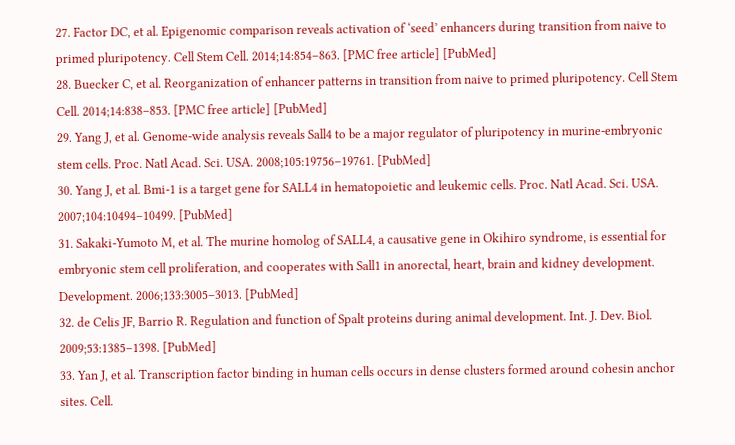27. Factor DC, et al. Epigenomic comparison reveals activation of ‘seed’ enhancers during transition from naive to primed pluripotency. Cell Stem Cell. 2014;14:854–863. [PMC free article] [PubMed]
28. Buecker C, et al. Reorganization of enhancer patterns in transition from naive to primed pluripotency. Cell Stem Cell. 2014;14:838–853. [PMC free article] [PubMed]
29. Yang J, et al. Genome-wide analysis reveals Sall4 to be a major regulator of pluripotency in murine-embryonic stem cells. Proc. Natl Acad. Sci. USA. 2008;105:19756–19761. [PubMed]
30. Yang J, et al. Bmi-1 is a target gene for SALL4 in hematopoietic and leukemic cells. Proc. Natl Acad. Sci. USA. 2007;104:10494–10499. [PubMed]
31. Sakaki-Yumoto M, et al. The murine homolog of SALL4, a causative gene in Okihiro syndrome, is essential for embryonic stem cell proliferation, and cooperates with Sall1 in anorectal, heart, brain and kidney development. Development. 2006;133:3005–3013. [PubMed]
32. de Celis JF, Barrio R. Regulation and function of Spalt proteins during animal development. Int. J. Dev. Biol. 2009;53:1385–1398. [PubMed]
33. Yan J, et al. Transcription factor binding in human cells occurs in dense clusters formed around cohesin anchor sites. Cell.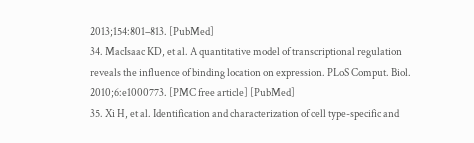2013;154:801–813. [PubMed]
34. MacIsaac KD, et al. A quantitative model of transcriptional regulation reveals the influence of binding location on expression. PLoS Comput. Biol. 2010;6:e1000773. [PMC free article] [PubMed]
35. Xi H, et al. Identification and characterization of cell type-specific and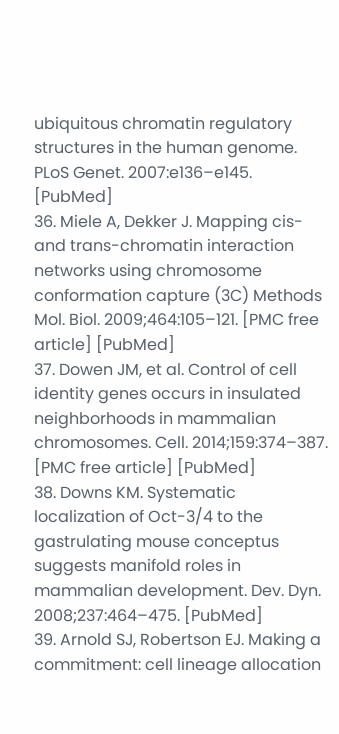ubiquitous chromatin regulatory structures in the human genome. PLoS Genet. 2007:e136–e145. [PubMed]
36. Miele A, Dekker J. Mapping cis- and trans-chromatin interaction networks using chromosome conformation capture (3C) Methods Mol. Biol. 2009;464:105–121. [PMC free article] [PubMed]
37. Dowen JM, et al. Control of cell identity genes occurs in insulated neighborhoods in mammalian chromosomes. Cell. 2014;159:374–387. [PMC free article] [PubMed]
38. Downs KM. Systematic localization of Oct-3/4 to the gastrulating mouse conceptus suggests manifold roles in mammalian development. Dev. Dyn. 2008;237:464–475. [PubMed]
39. Arnold SJ, Robertson EJ. Making a commitment: cell lineage allocation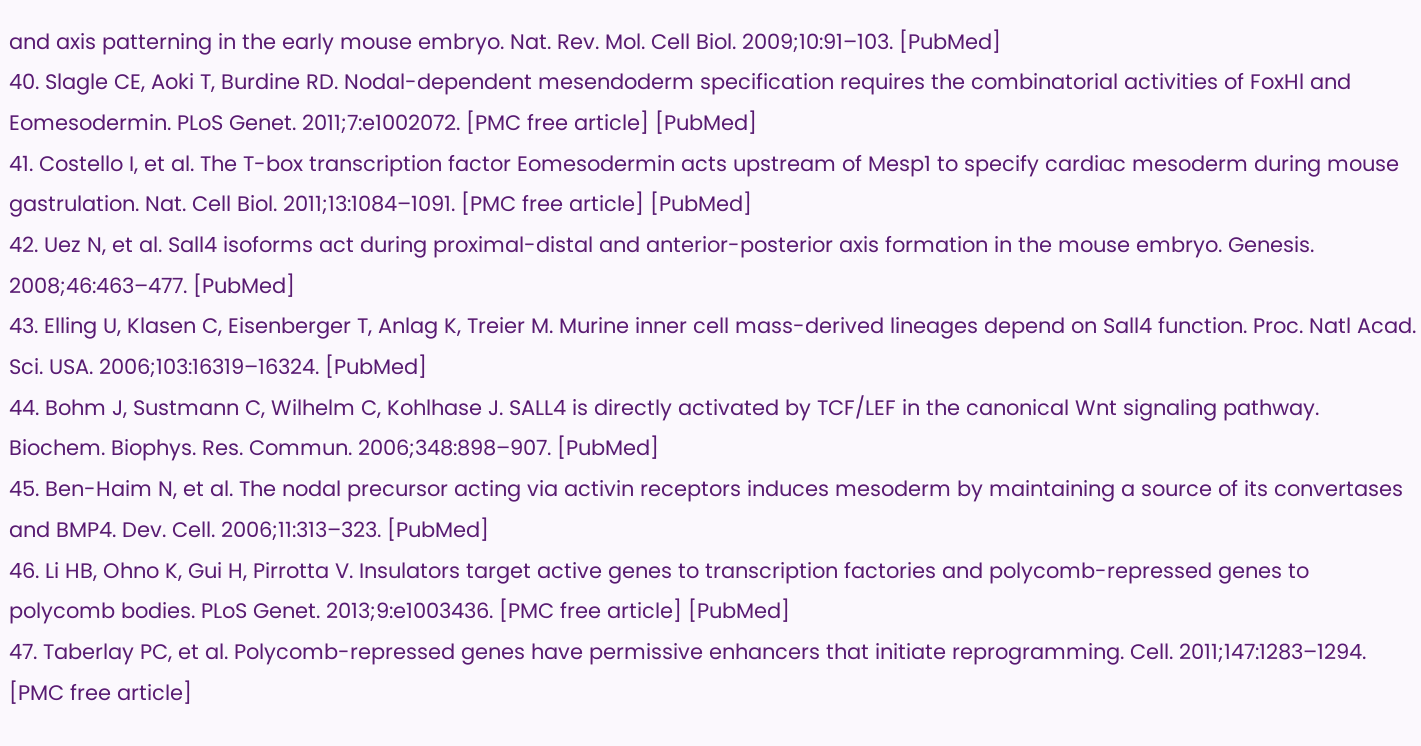and axis patterning in the early mouse embryo. Nat. Rev. Mol. Cell Biol. 2009;10:91–103. [PubMed]
40. Slagle CE, Aoki T, Burdine RD. Nodal-dependent mesendoderm specification requires the combinatorial activities of FoxHl and Eomesodermin. PLoS Genet. 2011;7:e1002072. [PMC free article] [PubMed]
41. Costello I, et al. The T-box transcription factor Eomesodermin acts upstream of Mesp1 to specify cardiac mesoderm during mouse gastrulation. Nat. Cell Biol. 2011;13:1084–1091. [PMC free article] [PubMed]
42. Uez N, et al. Sall4 isoforms act during proximal-distal and anterior-posterior axis formation in the mouse embryo. Genesis. 2008;46:463–477. [PubMed]
43. Elling U, Klasen C, Eisenberger T, Anlag K, Treier M. Murine inner cell mass-derived lineages depend on Sall4 function. Proc. Natl Acad. Sci. USA. 2006;103:16319–16324. [PubMed]
44. Bohm J, Sustmann C, Wilhelm C, Kohlhase J. SALL4 is directly activated by TCF/LEF in the canonical Wnt signaling pathway. Biochem. Biophys. Res. Commun. 2006;348:898–907. [PubMed]
45. Ben-Haim N, et al. The nodal precursor acting via activin receptors induces mesoderm by maintaining a source of its convertases and BMP4. Dev. Cell. 2006;11:313–323. [PubMed]
46. Li HB, Ohno K, Gui H, Pirrotta V. Insulators target active genes to transcription factories and polycomb-repressed genes to polycomb bodies. PLoS Genet. 2013;9:e1003436. [PMC free article] [PubMed]
47. Taberlay PC, et al. Polycomb-repressed genes have permissive enhancers that initiate reprogramming. Cell. 2011;147:1283–1294. [PMC free article]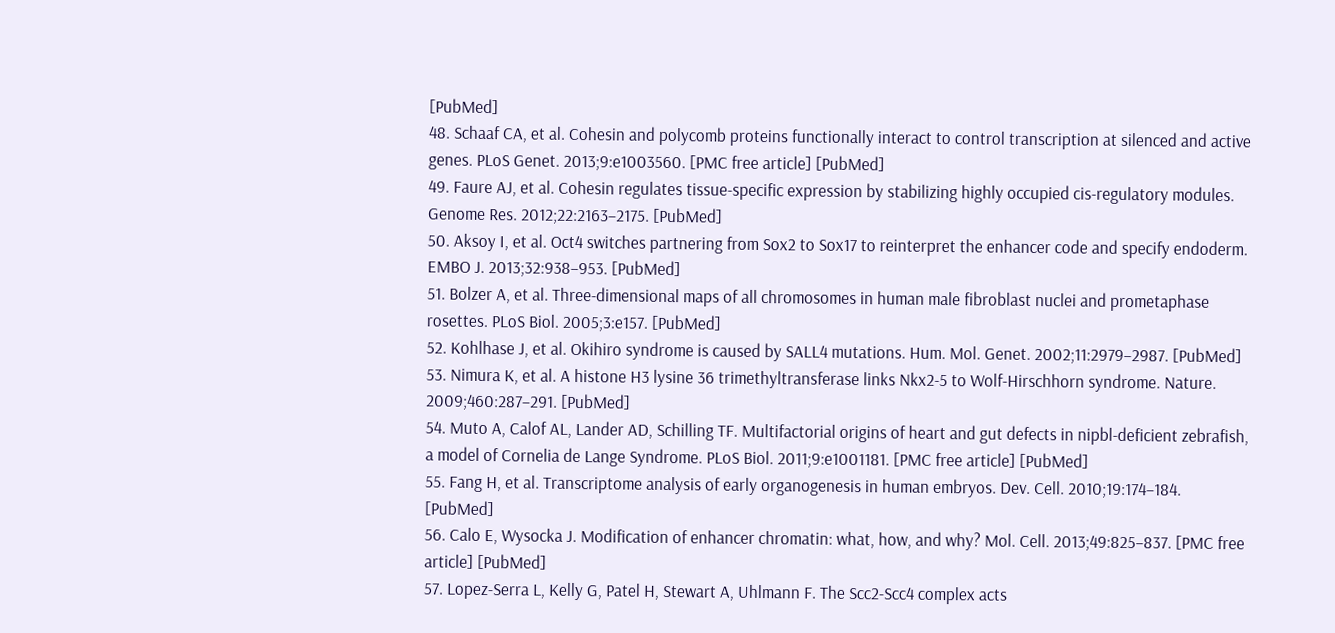[PubMed]
48. Schaaf CA, et al. Cohesin and polycomb proteins functionally interact to control transcription at silenced and active genes. PLoS Genet. 2013;9:e1003560. [PMC free article] [PubMed]
49. Faure AJ, et al. Cohesin regulates tissue-specific expression by stabilizing highly occupied cis-regulatory modules. Genome Res. 2012;22:2163–2175. [PubMed]
50. Aksoy I, et al. Oct4 switches partnering from Sox2 to Sox17 to reinterpret the enhancer code and specify endoderm. EMBO J. 2013;32:938–953. [PubMed]
51. Bolzer A, et al. Three-dimensional maps of all chromosomes in human male fibroblast nuclei and prometaphase rosettes. PLoS Biol. 2005;3:e157. [PubMed]
52. Kohlhase J, et al. Okihiro syndrome is caused by SALL4 mutations. Hum. Mol. Genet. 2002;11:2979–2987. [PubMed]
53. Nimura K, et al. A histone H3 lysine 36 trimethyltransferase links Nkx2-5 to Wolf-Hirschhorn syndrome. Nature. 2009;460:287–291. [PubMed]
54. Muto A, Calof AL, Lander AD, Schilling TF. Multifactorial origins of heart and gut defects in nipbl-deficient zebrafish, a model of Cornelia de Lange Syndrome. PLoS Biol. 2011;9:e1001181. [PMC free article] [PubMed]
55. Fang H, et al. Transcriptome analysis of early organogenesis in human embryos. Dev. Cell. 2010;19:174–184. [PubMed]
56. Calo E, Wysocka J. Modification of enhancer chromatin: what, how, and why? Mol. Cell. 2013;49:825–837. [PMC free article] [PubMed]
57. Lopez-Serra L, Kelly G, Patel H, Stewart A, Uhlmann F. The Scc2-Scc4 complex acts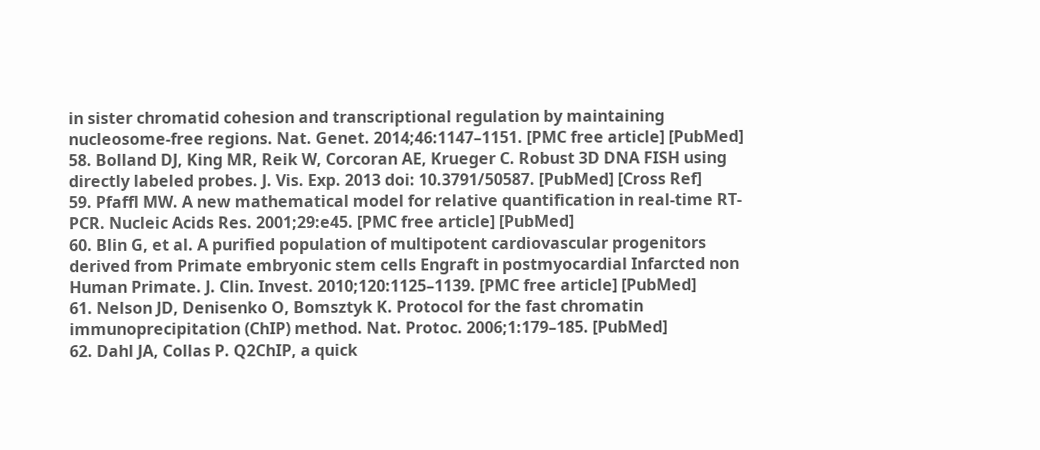in sister chromatid cohesion and transcriptional regulation by maintaining nucleosome-free regions. Nat. Genet. 2014;46:1147–1151. [PMC free article] [PubMed]
58. Bolland DJ, King MR, Reik W, Corcoran AE, Krueger C. Robust 3D DNA FISH using directly labeled probes. J. Vis. Exp. 2013 doi: 10.3791/50587. [PubMed] [Cross Ref]
59. Pfaffl MW. A new mathematical model for relative quantification in real-time RT-PCR. Nucleic Acids Res. 2001;29:e45. [PMC free article] [PubMed]
60. Blin G, et al. A purified population of multipotent cardiovascular progenitors derived from Primate embryonic stem cells Engraft in postmyocardial Infarcted non Human Primate. J. Clin. Invest. 2010;120:1125–1139. [PMC free article] [PubMed]
61. Nelson JD, Denisenko O, Bomsztyk K. Protocol for the fast chromatin immunoprecipitation (ChIP) method. Nat. Protoc. 2006;1:179–185. [PubMed]
62. Dahl JA, Collas P. Q2ChIP, a quick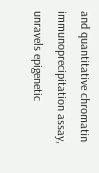and quantitative chromatin immunoprecipitation assay, unravels epigenetic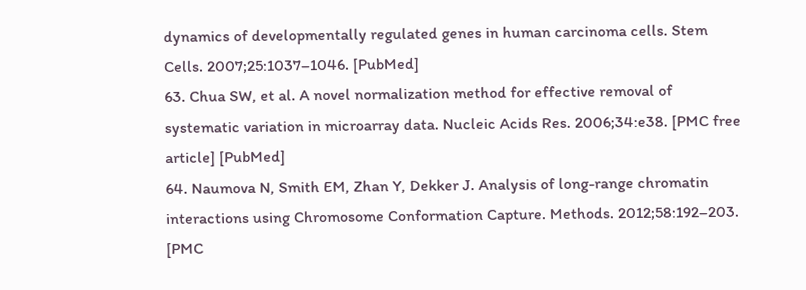dynamics of developmentally regulated genes in human carcinoma cells. Stem Cells. 2007;25:1037–1046. [PubMed]
63. Chua SW, et al. A novel normalization method for effective removal of systematic variation in microarray data. Nucleic Acids Res. 2006;34:e38. [PMC free article] [PubMed]
64. Naumova N, Smith EM, Zhan Y, Dekker J. Analysis of long-range chromatin interactions using Chromosome Conformation Capture. Methods. 2012;58:192–203. [PMC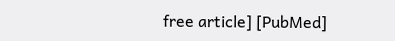free article] [PubMed]